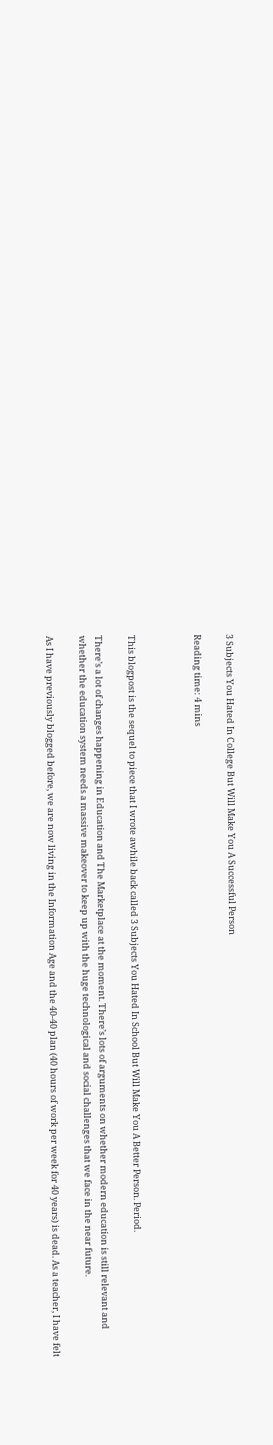3 Subjects You Hated In College But Will Make You A Successful Person

Reading time: 4 mins



This blogpost is the sequel to piece that I wrote awhile back called 3 Subjects You Hated In School But Will Make You A Better Person. Period.

There’s a lot of changes happening in Education and The Marketplace at the moment. There’s lots of arguments on whether modern education is still relevant and whether the education system needs a massive makeover to keep up with the huge technological and social challenges that we face in the near future.

As I have previously blogged before, we are now living in the Information Age and the 40-40 plan (40 hours of work per week for 40 years) is dead. As a teacher, I have felt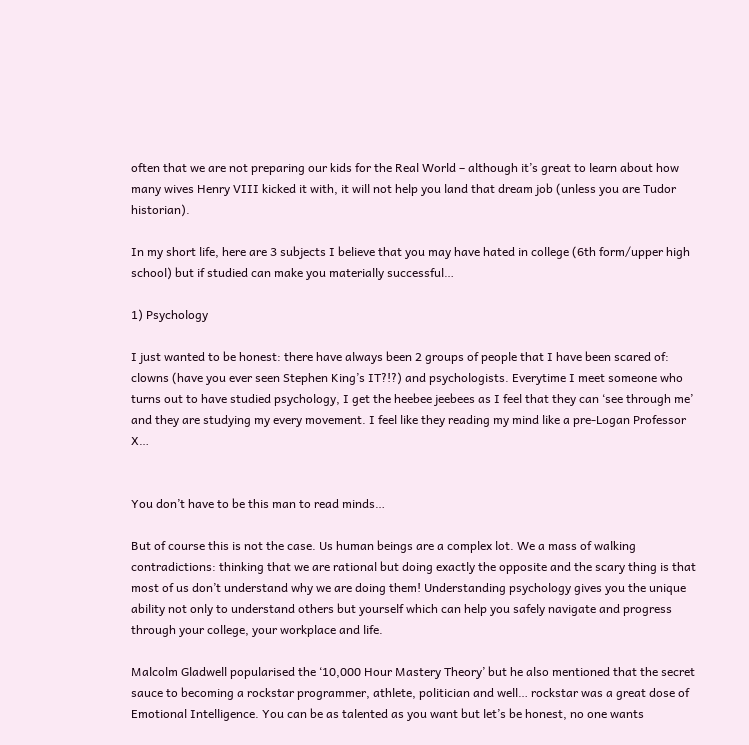often that we are not preparing our kids for the Real World – although it’s great to learn about how many wives Henry VIII kicked it with, it will not help you land that dream job (unless you are Tudor historian).

In my short life, here are 3 subjects I believe that you may have hated in college (6th form/upper high school) but if studied can make you materially successful…

1) Psychology

I just wanted to be honest: there have always been 2 groups of people that I have been scared of: clowns (have you ever seen Stephen King’s IT?!?) and psychologists. Everytime I meet someone who turns out to have studied psychology, I get the heebee jeebees as I feel that they can ‘see through me’ and they are studying my every movement. I feel like they reading my mind like a pre-Logan Professor X…


You don’t have to be this man to read minds…

But of course this is not the case. Us human beings are a complex lot. We a mass of walking contradictions: thinking that we are rational but doing exactly the opposite and the scary thing is that most of us don’t understand why we are doing them! Understanding psychology gives you the unique ability not only to understand others but yourself which can help you safely navigate and progress through your college, your workplace and life.

Malcolm Gladwell popularised the ‘10,000 Hour Mastery Theory’ but he also mentioned that the secret sauce to becoming a rockstar programmer, athlete, politician and well… rockstar was a great dose of Emotional Intelligence. You can be as talented as you want but let’s be honest, no one wants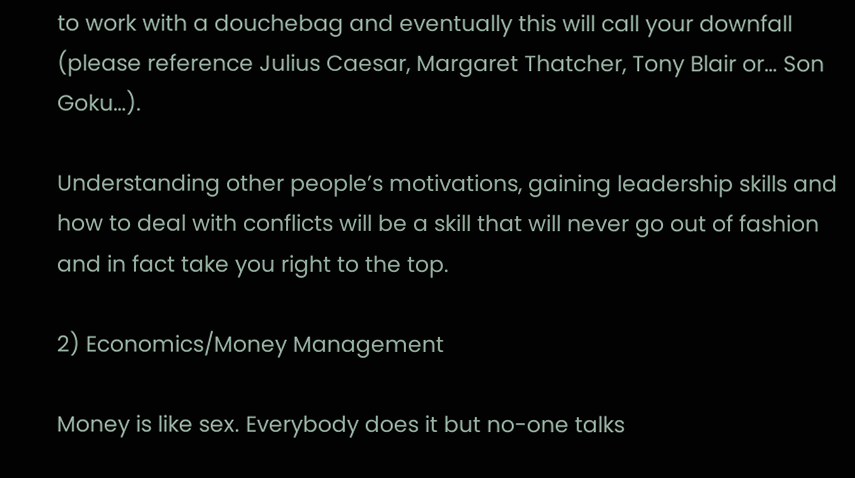to work with a douchebag and eventually this will call your downfall (please reference Julius Caesar, Margaret Thatcher, Tony Blair or… Son Goku…).

Understanding other people’s motivations, gaining leadership skills and how to deal with conflicts will be a skill that will never go out of fashion and in fact take you right to the top.

2) Economics/Money Management

Money is like sex. Everybody does it but no-one talks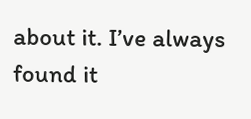about it. I’ve always found it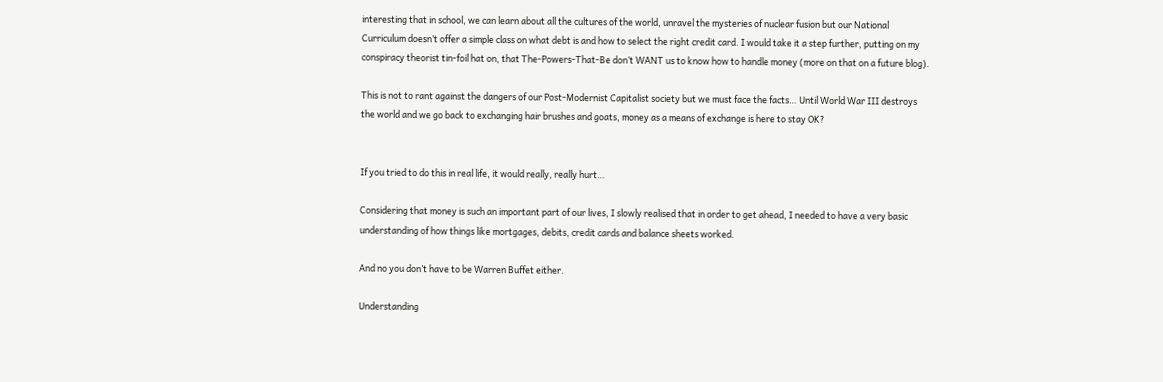interesting that in school, we can learn about all the cultures of the world, unravel the mysteries of nuclear fusion but our National Curriculum doesn’t offer a simple class on what debt is and how to select the right credit card. I would take it a step further, putting on my conspiracy theorist tin-foil hat on, that The-Powers-That-Be don’t WANT us to know how to handle money (more on that on a future blog).

This is not to rant against the dangers of our Post-Modernist Capitalist society but we must face the facts… Until World War III destroys the world and we go back to exchanging hair brushes and goats, money as a means of exchange is here to stay OK?


If you tried to do this in real life, it would really, really hurt…

Considering that money is such an important part of our lives, I slowly realised that in order to get ahead, I needed to have a very basic understanding of how things like mortgages, debits, credit cards and balance sheets worked.

And no you don’t have to be Warren Buffet either.

Understanding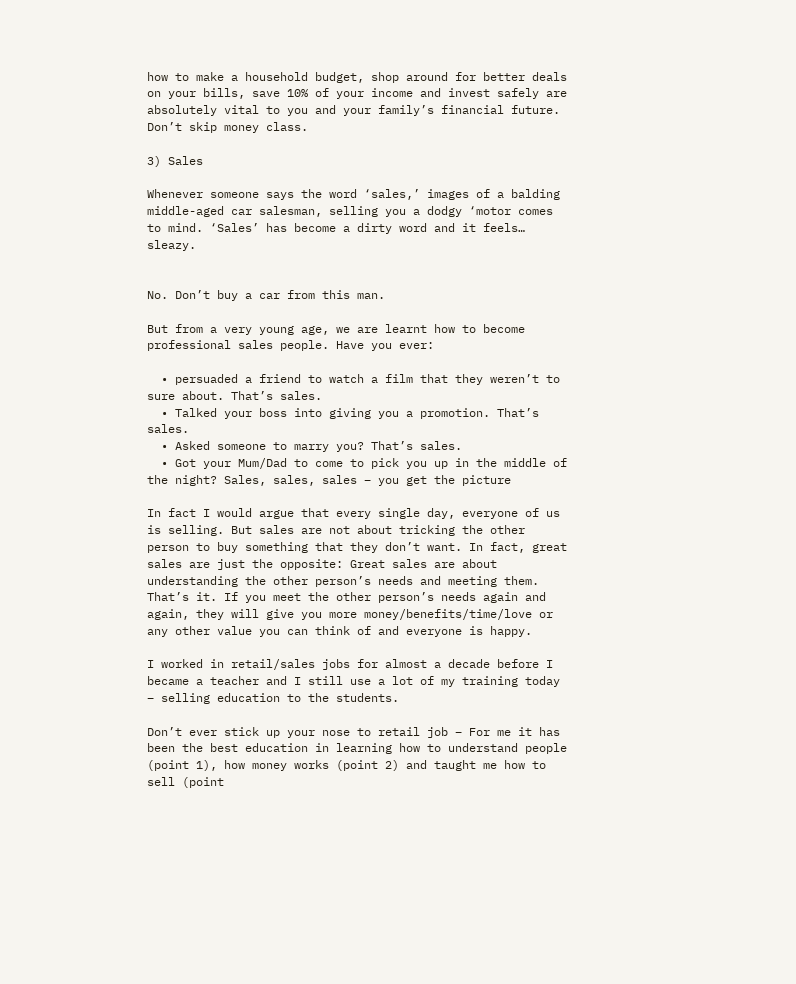how to make a household budget, shop around for better deals on your bills, save 10% of your income and invest safely are absolutely vital to you and your family’s financial future. Don’t skip money class.

3) Sales

Whenever someone says the word ‘sales,’ images of a balding middle-aged car salesman, selling you a dodgy ‘motor comes to mind. ‘Sales’ has become a dirty word and it feels… sleazy.


No. Don’t buy a car from this man.

But from a very young age, we are learnt how to become professional sales people. Have you ever:

  • persuaded a friend to watch a film that they weren’t to sure about. That’s sales.
  • Talked your boss into giving you a promotion. That’s sales.
  • Asked someone to marry you? That’s sales.
  • Got your Mum/Dad to come to pick you up in the middle of the night? Sales, sales, sales – you get the picture

In fact I would argue that every single day, everyone of us is selling. But sales are not about tricking the other person to buy something that they don’t want. In fact, great sales are just the opposite: Great sales are about understanding the other person’s needs and meeting them. That’s it. If you meet the other person’s needs again and again, they will give you more money/benefits/time/love or any other value you can think of and everyone is happy.

I worked in retail/sales jobs for almost a decade before I became a teacher and I still use a lot of my training today – selling education to the students.

Don’t ever stick up your nose to retail job – For me it has been the best education in learning how to understand people (point 1), how money works (point 2) and taught me how to sell (point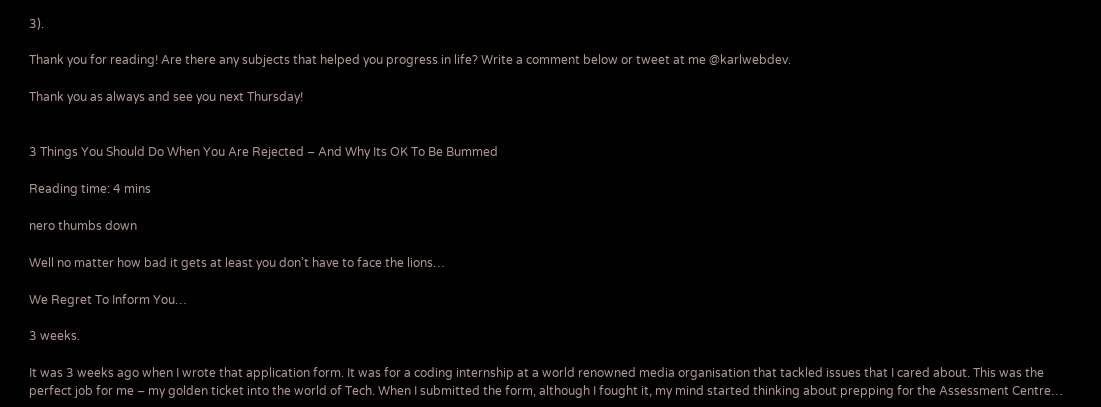3).

Thank you for reading! Are there any subjects that helped you progress in life? Write a comment below or tweet at me @karlwebdev.

Thank you as always and see you next Thursday!


3 Things You Should Do When You Are Rejected – And Why Its OK To Be Bummed

Reading time: 4 mins

nero thumbs down

Well no matter how bad it gets at least you don’t have to face the lions…

We Regret To Inform You…

3 weeks.

It was 3 weeks ago when I wrote that application form. It was for a coding internship at a world renowned media organisation that tackled issues that I cared about. This was the perfect job for me – my golden ticket into the world of Tech. When I submitted the form, although I fought it, my mind started thinking about prepping for the Assessment Centre…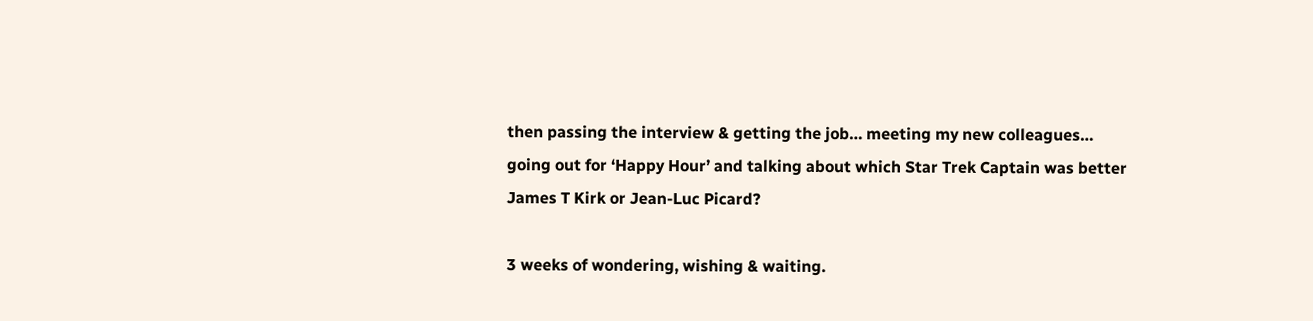then passing the interview & getting the job… meeting my new colleagues… going out for ‘Happy Hour’ and talking about which Star Trek Captain was better James T Kirk or Jean-Luc Picard?

3 weeks of wondering, wishing & waiting.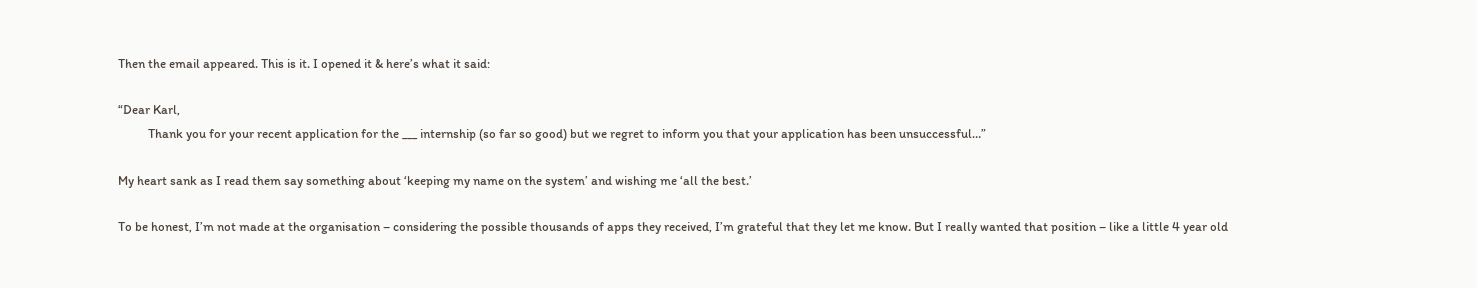Then the email appeared. This is it. I opened it & here’s what it said:

“Dear Karl,
          Thank you for your recent application for the ___ internship (so far so good) but we regret to inform you that your application has been unsuccessful…”

My heart sank as I read them say something about ‘keeping my name on the system’ and wishing me ‘all the best.’

To be honest, I’m not made at the organisation – considering the possible thousands of apps they received, I’m grateful that they let me know. But I really wanted that position – like a little 4 year old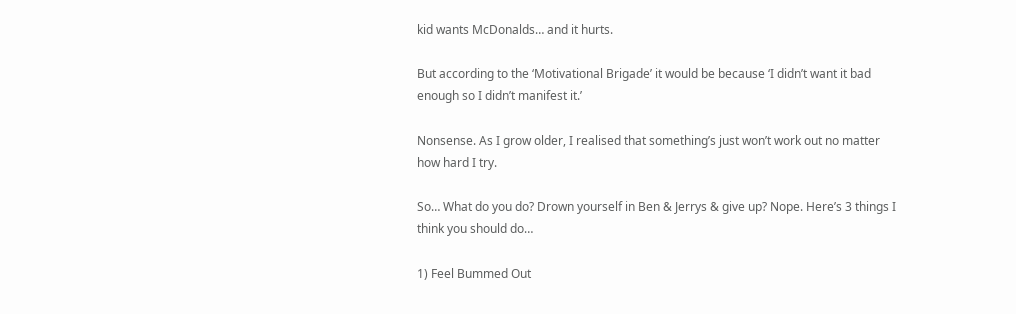kid wants McDonalds… and it hurts.

But according to the ‘Motivational Brigade’ it would be because ‘I didn’t want it bad enough so I didn’t manifest it.’

Nonsense. As I grow older, I realised that something’s just won’t work out no matter how hard I try.

So… What do you do? Drown yourself in Ben & Jerrys & give up? Nope. Here’s 3 things I think you should do…

1) Feel Bummed Out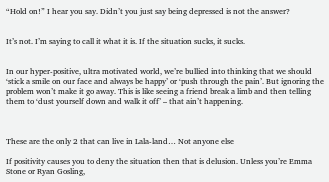“Hold on!” I hear you say. Didn’t you just say being depressed is not the answer?


It’s not. I’m saying to call it what it is. If the situation sucks, it sucks.


In our hyper-positive, ultra motivated world, we’re bullied into thinking that we should ‘stick a smile on our face and always be happy’ or ‘push through the pain’. But ignoring the problem won’t make it go away. This is like seeing a friend break a limb and then telling them to ‘dust yourself down and walk it off’ – that ain’t happening.



These are the only 2 that can live in Lala-land… Not anyone else

If positivity causes you to deny the situation then that is delusion. Unless you’re Emma Stone or Ryan Gosling,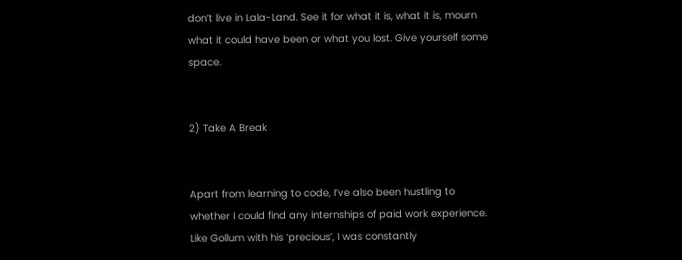don’t live in Lala-Land. See it for what it is, what it is, mourn what it could have been or what you lost. Give yourself some space.


2) Take A Break


Apart from learning to code, I’ve also been hustling to whether I could find any internships of paid work experience. Like Gollum with his ‘precious’, I was constantly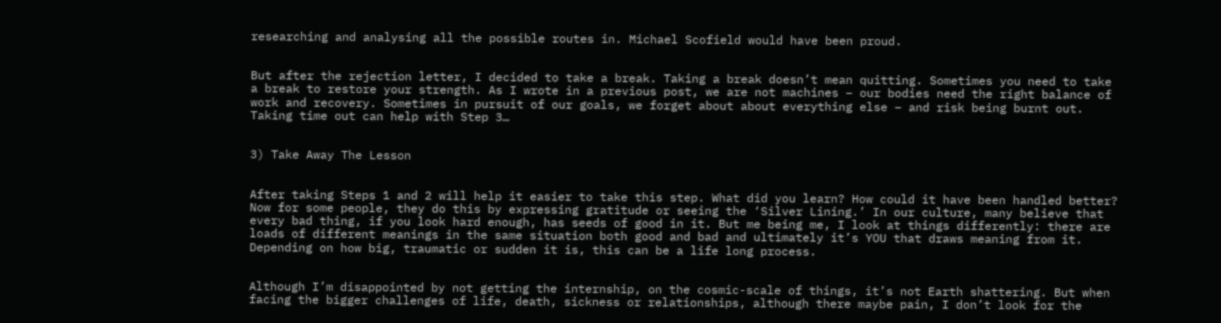researching and analysing all the possible routes in. Michael Scofield would have been proud.


But after the rejection letter, I decided to take a break. Taking a break doesn’t mean quitting. Sometimes you need to take a break to restore your strength. As I wrote in a previous post, we are not machines – our bodies need the right balance of work and recovery. Sometimes in pursuit of our goals, we forget about about everything else – and risk being burnt out. Taking time out can help with Step 3…


3) Take Away The Lesson


After taking Steps 1 and 2 will help it easier to take this step. What did you learn? How could it have been handled better? Now for some people, they do this by expressing gratitude or seeing the ‘Silver Lining.’ In our culture, many believe that every bad thing, if you look hard enough, has seeds of good in it. But me being me, I look at things differently: there are loads of different meanings in the same situation both good and bad and ultimately it’s YOU that draws meaning from it. Depending on how big, traumatic or sudden it is, this can be a life long process.


Although I’m disappointed by not getting the internship, on the cosmic-scale of things, it’s not Earth shattering. But when facing the bigger challenges of life, death, sickness or relationships, although there maybe pain, I don’t look for the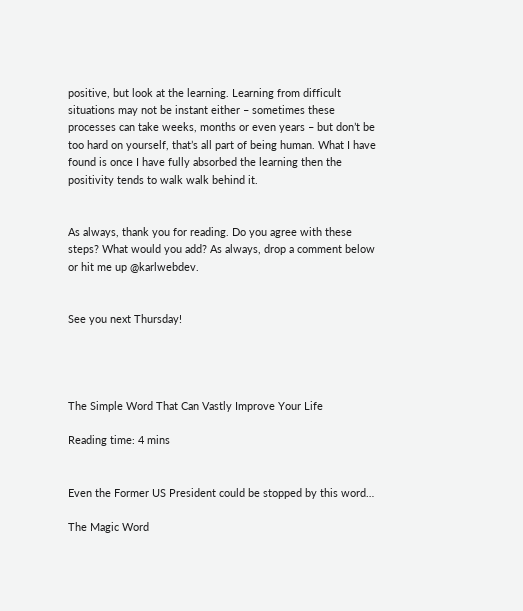positive, but look at the learning. Learning from difficult situations may not be instant either – sometimes these processes can take weeks, months or even years – but don’t be too hard on yourself, that’s all part of being human. What I have found is once I have fully absorbed the learning then the positivity tends to walk walk behind it.


As always, thank you for reading. Do you agree with these steps? What would you add? As always, drop a comment below or hit me up @karlwebdev.


See you next Thursday!




The Simple Word That Can Vastly Improve Your Life

Reading time: 4 mins


Even the Former US President could be stopped by this word…

The Magic Word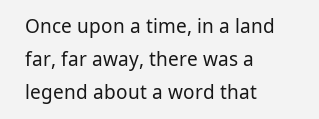Once upon a time, in a land far, far away, there was a legend about a word that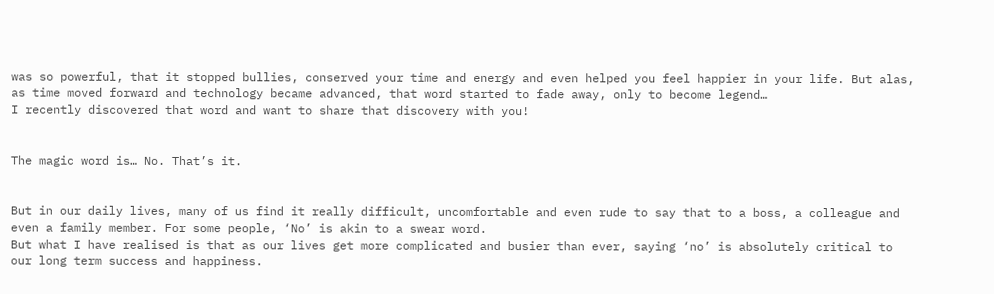was so powerful, that it stopped bullies, conserved your time and energy and even helped you feel happier in your life. But alas, as time moved forward and technology became advanced, that word started to fade away, only to become legend…
I recently discovered that word and want to share that discovery with you!


The magic word is… No. That’s it.


But in our daily lives, many of us find it really difficult, uncomfortable and even rude to say that to a boss, a colleague and even a family member. For some people, ‘No’ is akin to a swear word.
But what I have realised is that as our lives get more complicated and busier than ever, saying ‘no’ is absolutely critical to our long term success and happiness.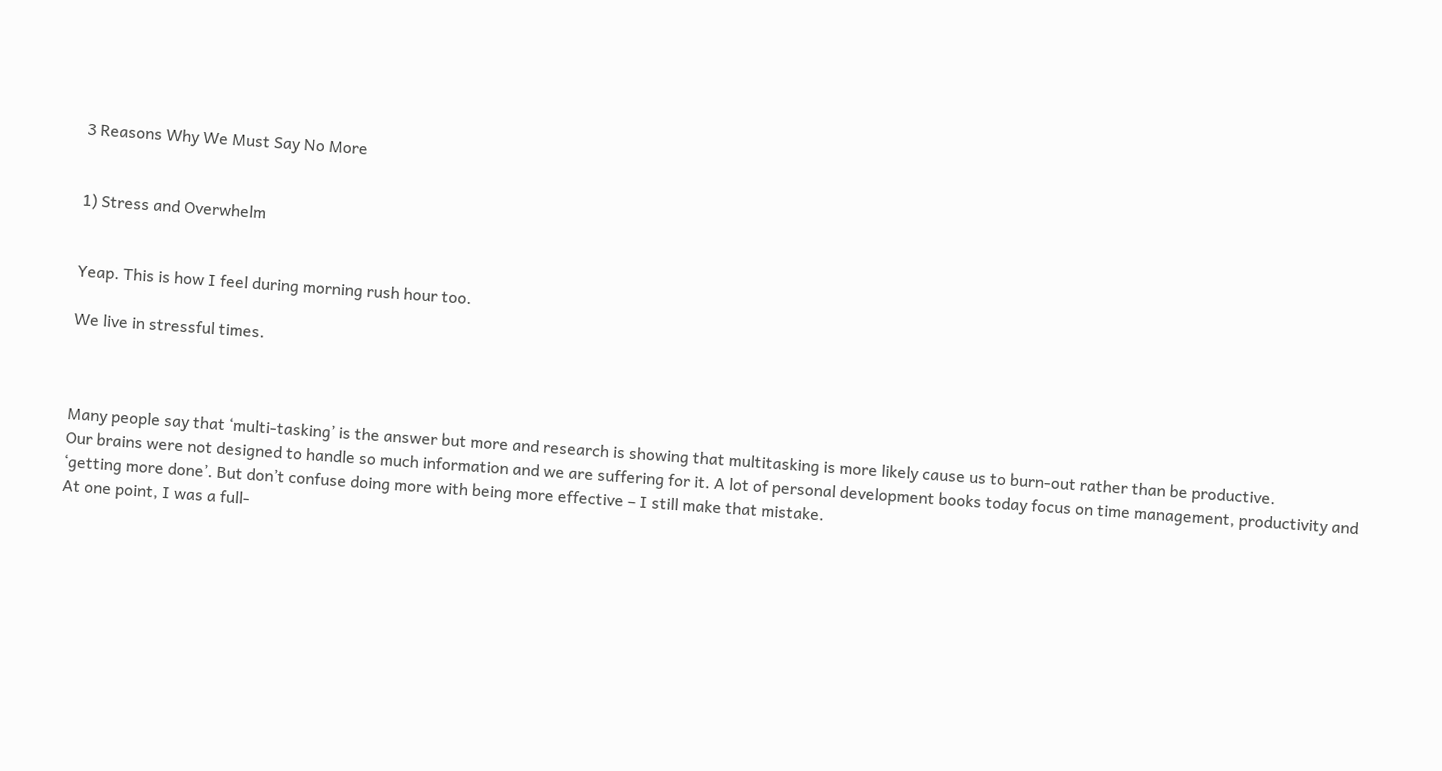3 Reasons Why We Must Say No More


1) Stress and Overwhelm


Yeap. This is how I feel during morning rush hour too.

We live in stressful times.



Many people say that ‘multi-tasking’ is the answer but more and research is showing that multitasking is more likely cause us to burn-out rather than be productive.
Our brains were not designed to handle so much information and we are suffering for it. A lot of personal development books today focus on time management, productivity and ‘getting more done’. But don’t confuse doing more with being more effective – I still make that mistake.
At one point, I was a full-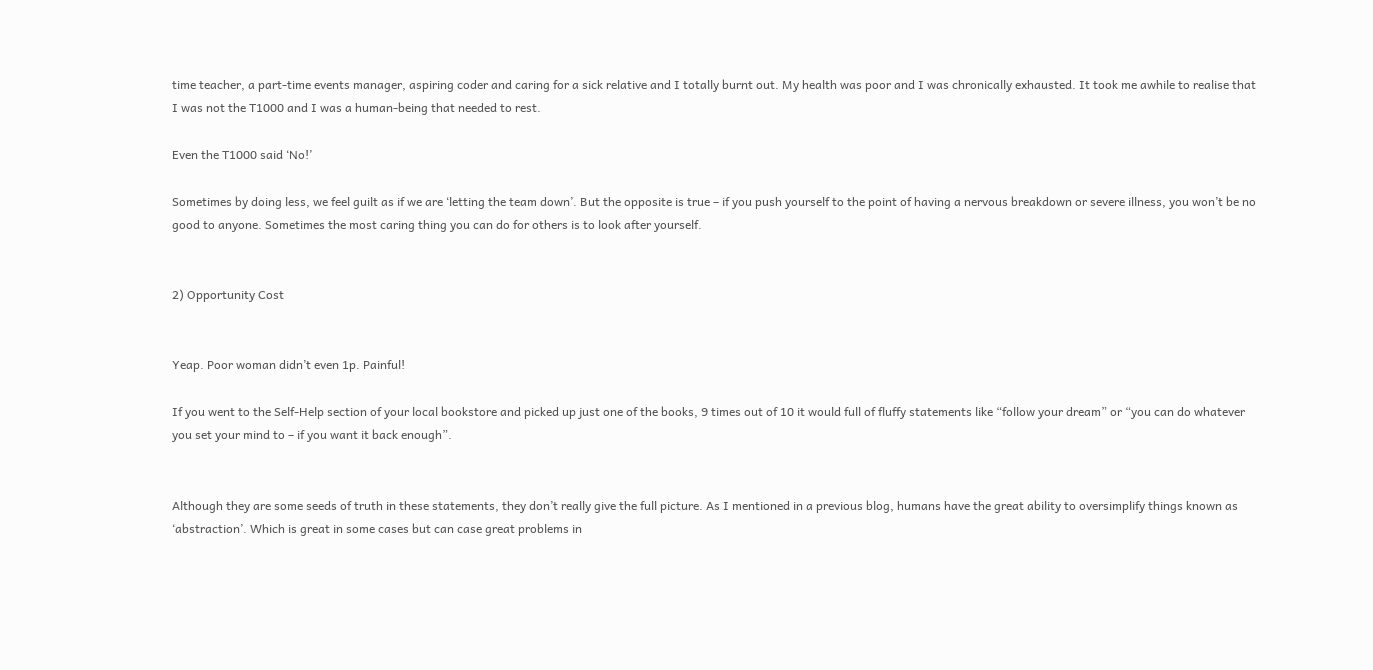time teacher, a part-time events manager, aspiring coder and caring for a sick relative and I totally burnt out. My health was poor and I was chronically exhausted. It took me awhile to realise that I was not the T1000 and I was a human-being that needed to rest.

Even the T1000 said ‘No!’

Sometimes by doing less, we feel guilt as if we are ‘letting the team down’. But the opposite is true – if you push yourself to the point of having a nervous breakdown or severe illness, you won’t be no good to anyone. Sometimes the most caring thing you can do for others is to look after yourself.


2) Opportunity Cost


Yeap. Poor woman didn’t even 1p. Painful!

If you went to the Self-Help section of your local bookstore and picked up just one of the books, 9 times out of 10 it would full of fluffy statements like “follow your dream” or “you can do whatever you set your mind to – if you want it back enough”.


Although they are some seeds of truth in these statements, they don’t really give the full picture. As I mentioned in a previous blog, humans have the great ability to oversimplify things known as ‘abstraction’. Which is great in some cases but can case great problems in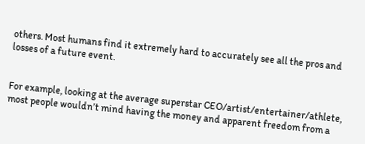others. Most humans find it extremely hard to accurately see all the pros and losses of a future event.


For example, looking at the average superstar CEO/artist/entertainer/athlete, most people wouldn’t mind having the money and apparent freedom from a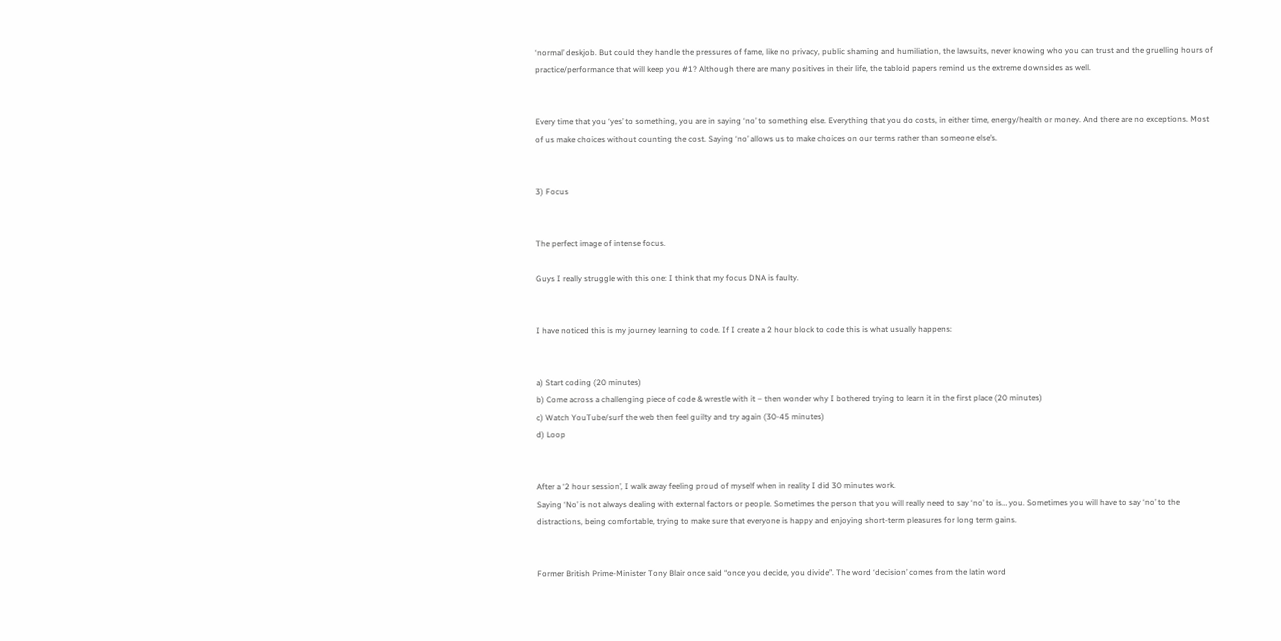‘normal’ deskjob. But could they handle the pressures of fame, like no privacy, public shaming and humiliation, the lawsuits, never knowing who you can trust and the gruelling hours of practice/performance that will keep you #1? Although there are many positives in their life, the tabloid papers remind us the extreme downsides as well.


Every time that you ‘yes’ to something, you are in saying ‘no’ to something else. Everything that you do costs, in either time, energy/health or money. And there are no exceptions. Most of us make choices without counting the cost. Saying ‘no’ allows us to make choices on our terms rather than someone else’s.


3) Focus


The perfect image of intense focus.

Guys I really struggle with this one: I think that my focus DNA is faulty.


I have noticed this is my journey learning to code. If I create a 2 hour block to code this is what usually happens:


a) Start coding (20 minutes)
b) Come across a challenging piece of code & wrestle with it – then wonder why I bothered trying to learn it in the first place (20 minutes)
c) Watch YouTube/surf the web then feel guilty and try again (30-45 minutes)
d) Loop


After a ‘2 hour session’, I walk away feeling proud of myself when in reality I did 30 minutes work.
Saying ‘No’ is not always dealing with external factors or people. Sometimes the person that you will really need to say ‘no’ to is… you. Sometimes you will have to say ‘no’ to the distractions, being comfortable, trying to make sure that everyone is happy and enjoying short-term pleasures for long term gains.


Former British Prime-Minister Tony Blair once said “once you decide, you divide”. The word ‘decision’ comes from the latin word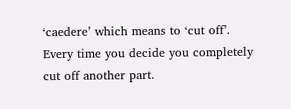‘caedere’ which means to ‘cut off’. Every time you decide you completely cut off another part.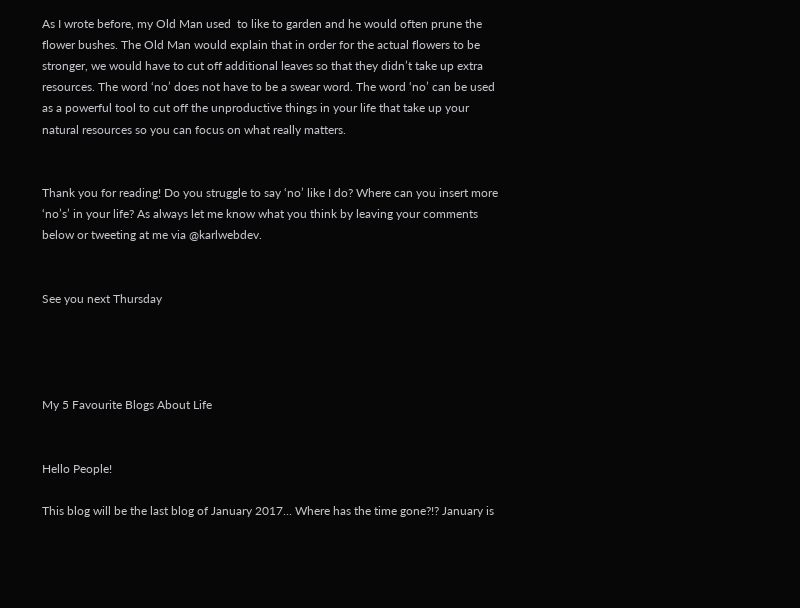As I wrote before, my Old Man used  to like to garden and he would often prune the flower bushes. The Old Man would explain that in order for the actual flowers to be stronger, we would have to cut off additional leaves so that they didn’t take up extra resources. The word ‘no’ does not have to be a swear word. The word ‘no’ can be used as a powerful tool to cut off the unproductive things in your life that take up your natural resources so you can focus on what really matters.


Thank you for reading! Do you struggle to say ‘no’ like I do? Where can you insert more ‘no’s’ in your life? As always let me know what you think by leaving your comments below or tweeting at me via @karlwebdev.


See you next Thursday




My 5 Favourite Blogs About Life


Hello People!

This blog will be the last blog of January 2017… Where has the time gone?!? January is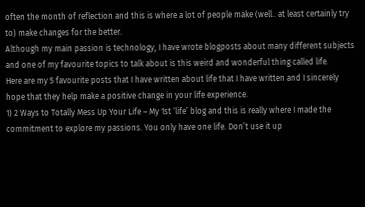often the month of reflection and this is where a lot of people make (well.. at least certainly try to) make changes for the better.
Although my main passion is technology, I have wrote blogposts about many different subjects and one of my favourite topics to talk about is this weird and wonderful thing called life.
Here are my 5 favourite posts that I have written about life that I have written and I sincerely hope that they help make a positive change in your life experience.
1) 2 Ways to Totally Mess Up Your Life – My 1st ‘life’ blog and this is really where I made the commitment to explore my passions. You only have one life. Don’t use it up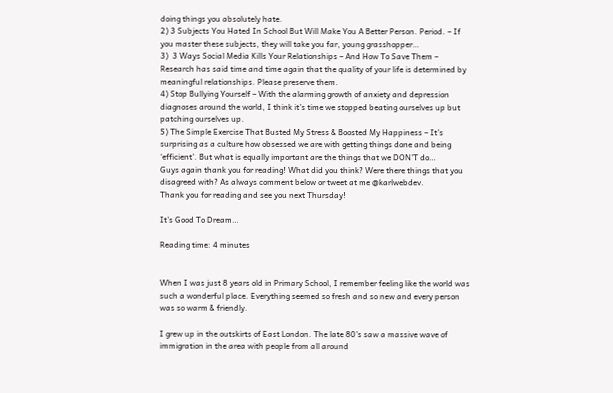doing things you absolutely hate.
2) 3 Subjects You Hated In School But Will Make You A Better Person. Period. – If you master these subjects, they will take you far, young grasshopper…
3)  3 Ways Social Media Kills Your Relationships – And How To Save Them – Research has said time and time again that the quality of your life is determined by meaningful relationships. Please preserve them.
4) Stop Bullying Yourself – With the alarming growth of anxiety and depression diagnoses around the world, I think it’s time we stopped beating ourselves up but patching ourselves up.
5) The Simple Exercise That Busted My Stress & Boosted My Happiness – It’s surprising as a culture how obsessed we are with getting things done and being ‘efficient’. But what is equally important are the things that we DON’T do…
Guys again thank you for reading! What did you think? Were there things that you disagreed with? As always comment below or tweet at me @karlwebdev.
Thank you for reading and see you next Thursday!

It’s Good To Dream…

Reading time: 4 minutes


When I was just 8 years old in Primary School, I remember feeling like the world was such a wonderful place. Everything seemed so fresh and so new and every person was so warm & friendly.

I grew up in the outskirts of East London. The late 80’s saw a massive wave of immigration in the area with people from all around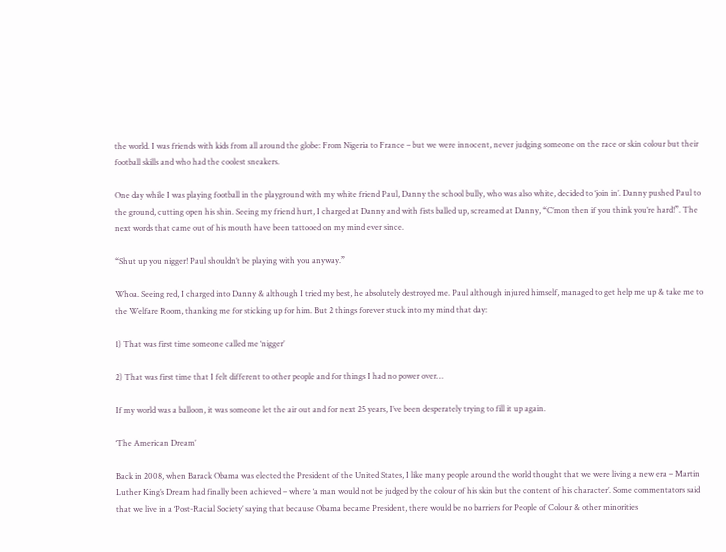the world. I was friends with kids from all around the globe: From Nigeria to France – but we were innocent, never judging someone on the race or skin colour but their football skills and who had the coolest sneakers.

One day while I was playing football in the playground with my white friend Paul, Danny the school bully, who was also white, decided to ‘join in’. Danny pushed Paul to the ground, cutting open his shin. Seeing my friend hurt, I charged at Danny and with fists balled up, screamed at Danny, “C’mon then if you think you’re hard!”. The next words that came out of his mouth have been tattooed on my mind ever since.

“Shut up you nigger! Paul shouldn’t be playing with you anyway.”

Whoa. Seeing red, I charged into Danny & although I tried my best, he absolutely destroyed me. Paul although injured himself, managed to get help me up & take me to the Welfare Room, thanking me for sticking up for him. But 2 things forever stuck into my mind that day:

1) That was first time someone called me ‘nigger’

2) That was first time that I felt different to other people and for things I had no power over…

If my world was a balloon, it was someone let the air out and for next 25 years, I’ve been desperately trying to fill it up again.

‘The American Dream’

Back in 2008, when Barack Obama was elected the President of the United States, I like many people around the world thought that we were living a new era – Martin Luther King’s Dream had finally been achieved – where ‘a man would not be judged by the colour of his skin but the content of his character’. Some commentators said that we live in a ‘Post-Racial Society’ saying that because Obama became President, there would be no barriers for People of Colour & other minorities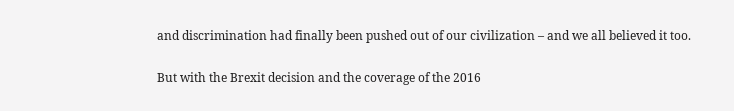and discrimination had finally been pushed out of our civilization – and we all believed it too.

But with the Brexit decision and the coverage of the 2016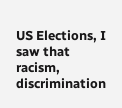US Elections, I saw that racism, discrimination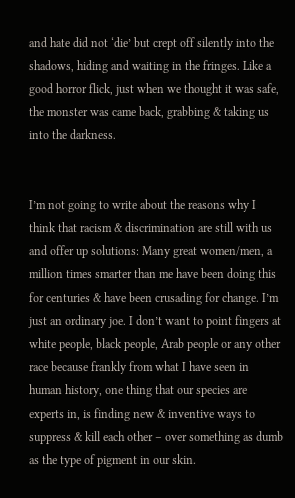and hate did not ‘die’ but crept off silently into the shadows, hiding and waiting in the fringes. Like a good horror flick, just when we thought it was safe, the monster was came back, grabbing & taking us into the darkness.


I’m not going to write about the reasons why I think that racism & discrimination are still with us and offer up solutions: Many great women/men, a million times smarter than me have been doing this for centuries & have been crusading for change. I’m just an ordinary joe. I don’t want to point fingers at white people, black people, Arab people or any other race because frankly from what I have seen in human history, one thing that our species are experts in, is finding new & inventive ways to suppress & kill each other – over something as dumb as the type of pigment in our skin.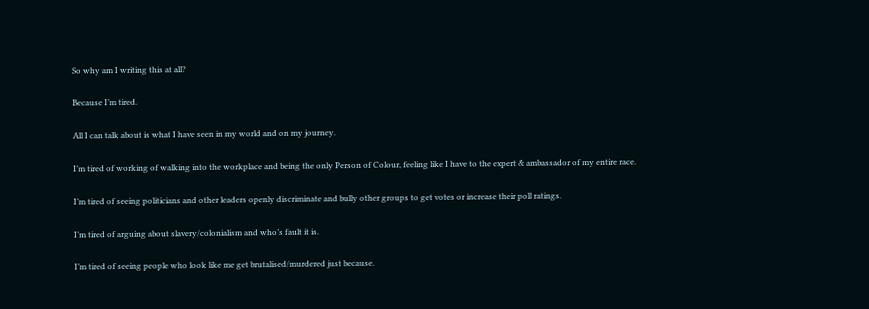So why am I writing this at all?

Because I’m tired.

All I can talk about is what I have seen in my world and on my journey.

I’m tired of working of walking into the workplace and being the only Person of Colour, feeling like I have to the expert & ambassador of my entire race.

I’m tired of seeing politicians and other leaders openly discriminate and bully other groups to get votes or increase their poll ratings.

I’m tired of arguing about slavery/colonialism and who’s fault it is.

I’m tired of seeing people who look like me get brutalised/murdered just because.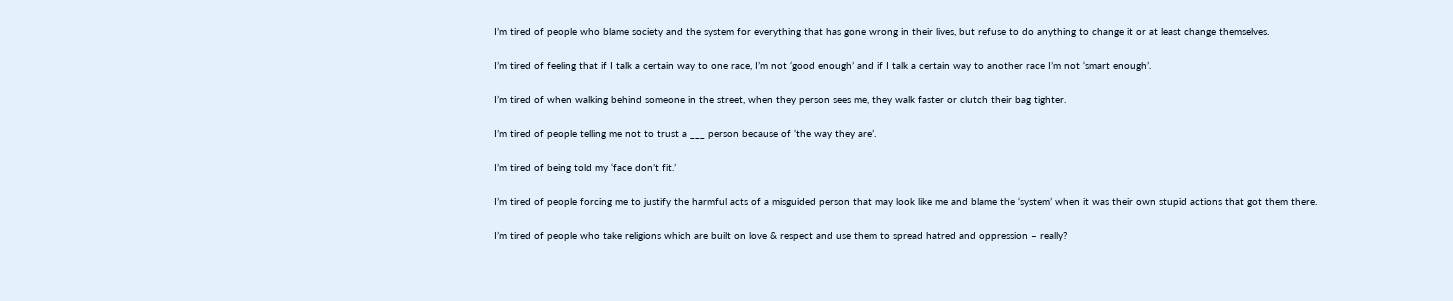I’m tired of people who blame society and the system for everything that has gone wrong in their lives, but refuse to do anything to change it or at least change themselves.

I’m tired of feeling that if I talk a certain way to one race, I’m not ‘good enough’ and if I talk a certain way to another race I’m not ‘smart enough’.

I’m tired of when walking behind someone in the street, when they person sees me, they walk faster or clutch their bag tighter.

I’m tired of people telling me not to trust a ___ person because of ‘the way they are’.

I’m tired of being told my ‘face don’t fit.’

I’m tired of people forcing me to justify the harmful acts of a misguided person that may look like me and blame the ‘system’ when it was their own stupid actions that got them there.

I’m tired of people who take religions which are built on love & respect and use them to spread hatred and oppression – really?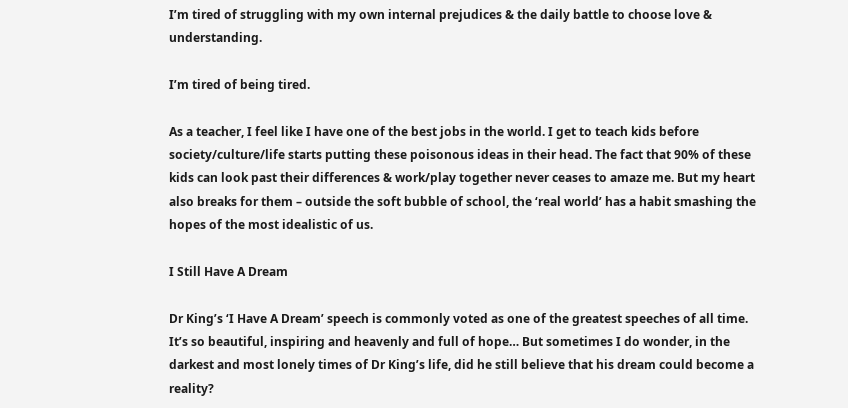I’m tired of struggling with my own internal prejudices & the daily battle to choose love & understanding.

I’m tired of being tired.

As a teacher, I feel like I have one of the best jobs in the world. I get to teach kids before society/culture/life starts putting these poisonous ideas in their head. The fact that 90% of these kids can look past their differences & work/play together never ceases to amaze me. But my heart also breaks for them – outside the soft bubble of school, the ‘real world’ has a habit smashing the hopes of the most idealistic of us.

I Still Have A Dream

Dr King’s ‘I Have A Dream’ speech is commonly voted as one of the greatest speeches of all time. It’s so beautiful, inspiring and heavenly and full of hope… But sometimes I do wonder, in the darkest and most lonely times of Dr King’s life, did he still believe that his dream could become a reality?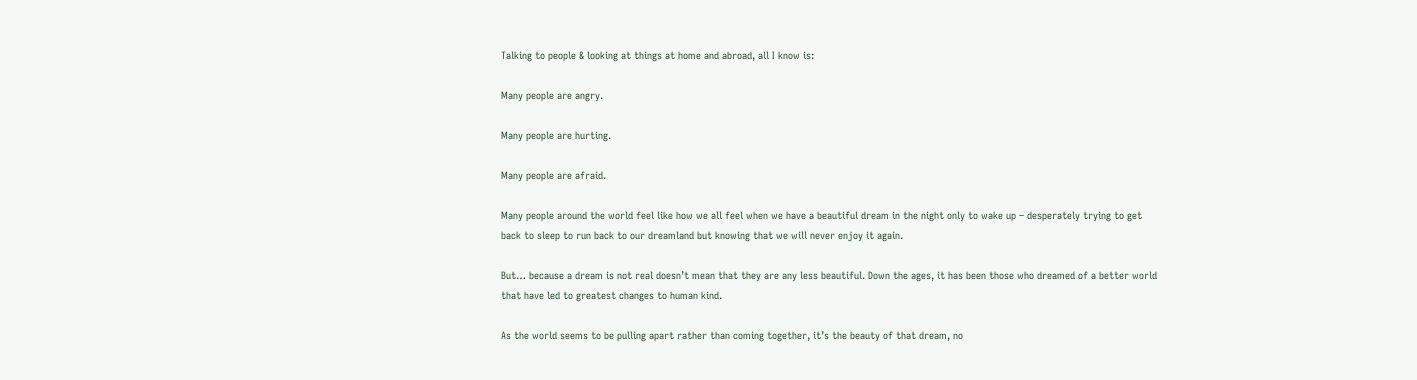Talking to people & looking at things at home and abroad, all I know is:

Many people are angry.

Many people are hurting.

Many people are afraid.

Many people around the world feel like how we all feel when we have a beautiful dream in the night only to wake up – desperately trying to get back to sleep to run back to our dreamland but knowing that we will never enjoy it again.

But… because a dream is not real doesn’t mean that they are any less beautiful. Down the ages, it has been those who dreamed of a better world that have led to greatest changes to human kind.

As the world seems to be pulling apart rather than coming together, it’s the beauty of that dream, no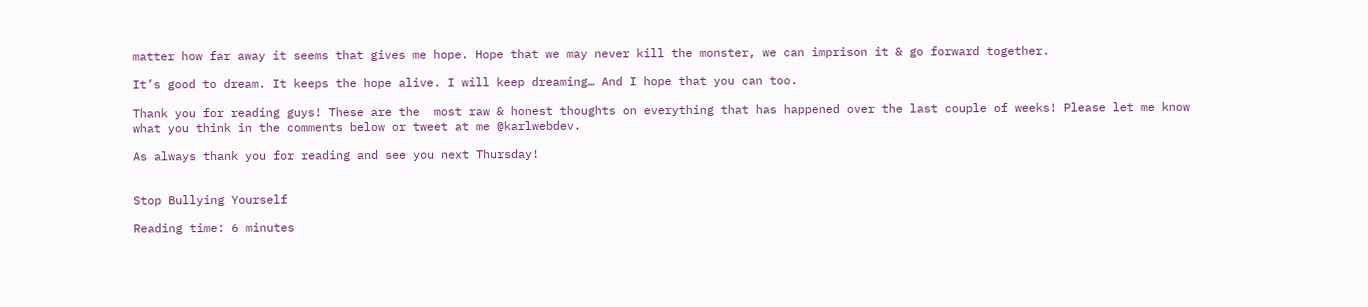matter how far away it seems that gives me hope. Hope that we may never kill the monster, we can imprison it & go forward together.

It’s good to dream. It keeps the hope alive. I will keep dreaming… And I hope that you can too.

Thank you for reading guys! These are the  most raw & honest thoughts on everything that has happened over the last couple of weeks! Please let me know what you think in the comments below or tweet at me @karlwebdev.

As always thank you for reading and see you next Thursday!


Stop Bullying Yourself

Reading time: 6 minutes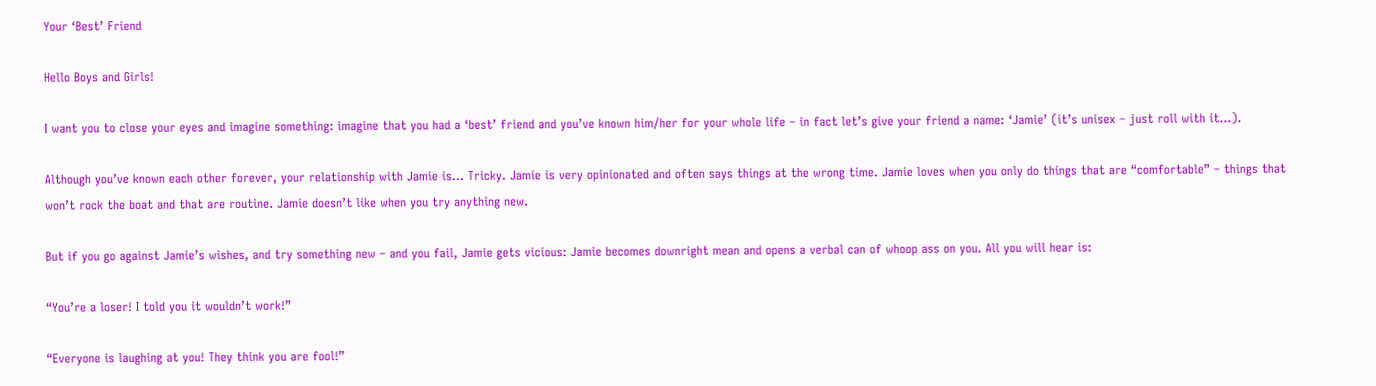Your ‘Best’ Friend

Hello Boys and Girls!

I want you to close your eyes and imagine something: imagine that you had a ‘best’ friend and you’ve known him/her for your whole life – in fact let’s give your friend a name: ‘Jamie’ (it’s unisex – just roll with it…).

Although you’ve known each other forever, your relationship with Jamie is… Tricky. Jamie is very opinionated and often says things at the wrong time. Jamie loves when you only do things that are “comfortable” – things that won’t rock the boat and that are routine. Jamie doesn’t like when you try anything new.

But if you go against Jamie’s wishes, and try something new – and you fail, Jamie gets vicious: Jamie becomes downright mean and opens a verbal can of whoop ass on you. All you will hear is:

“You’re a loser! I told you it wouldn’t work!”

“Everyone is laughing at you! They think you are fool!”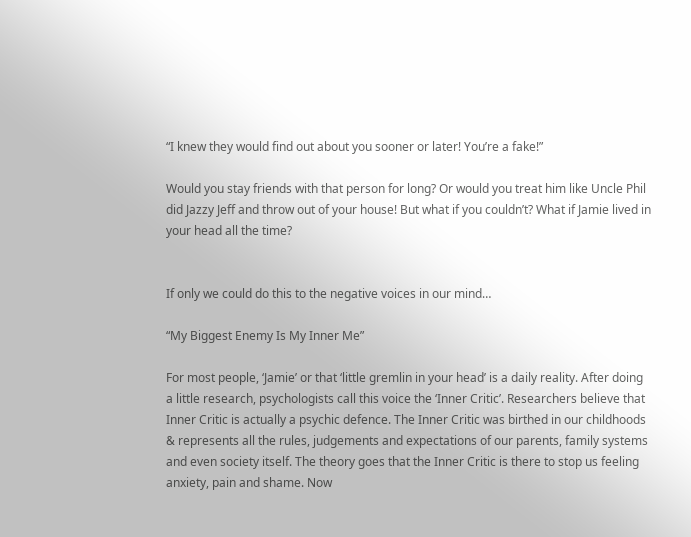“I knew they would find out about you sooner or later! You’re a fake!”

Would you stay friends with that person for long? Or would you treat him like Uncle Phil did Jazzy Jeff and throw out of your house! But what if you couldn’t? What if Jamie lived in your head all the time?


If only we could do this to the negative voices in our mind…

“My Biggest Enemy Is My Inner Me”

For most people, ‘Jamie’ or that ‘little gremlin in your head’ is a daily reality. After doing a little research, psychologists call this voice the ‘Inner Critic’. Researchers believe that Inner Critic is actually a psychic defence. The Inner Critic was birthed in our childhoods & represents all the rules, judgements and expectations of our parents, family systems and even society itself. The theory goes that the Inner Critic is there to stop us feeling anxiety, pain and shame. Now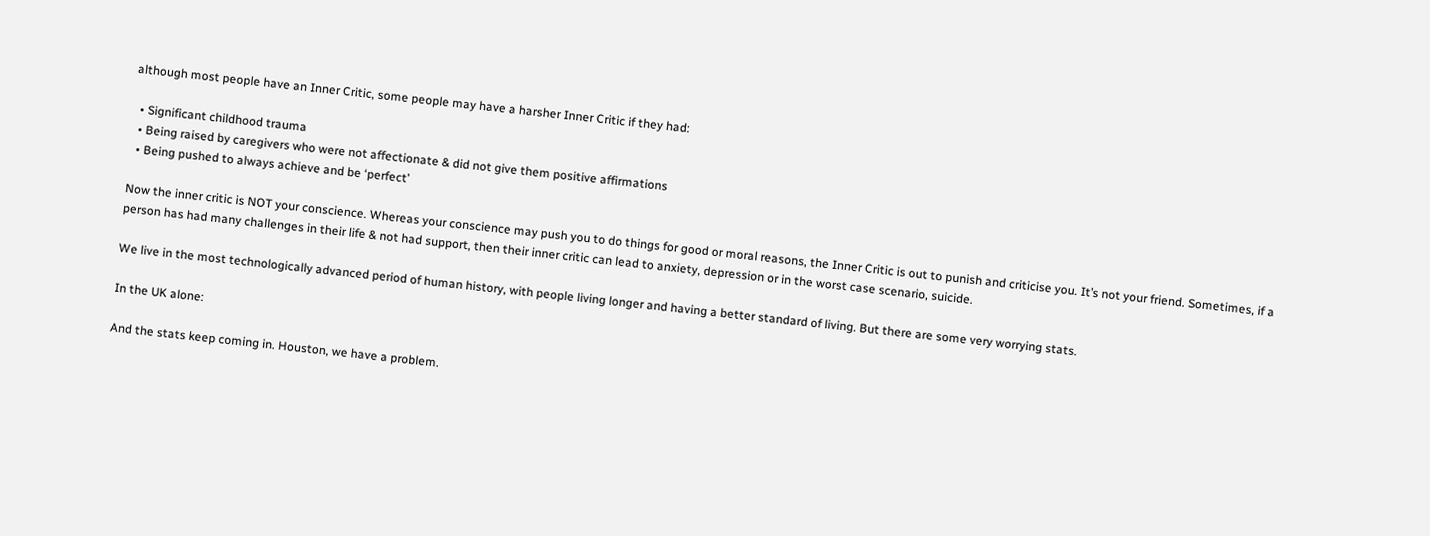although most people have an Inner Critic, some people may have a harsher Inner Critic if they had:

  • Significant childhood trauma
  • Being raised by caregivers who were not affectionate & did not give them positive affirmations
  • Being pushed to always achieve and be ‘perfect’

Now the inner critic is NOT your conscience. Whereas your conscience may push you to do things for good or moral reasons, the Inner Critic is out to punish and criticise you. It’s not your friend. Sometimes, if a person has had many challenges in their life & not had support, then their inner critic can lead to anxiety, depression or in the worst case scenario, suicide.

We live in the most technologically advanced period of human history, with people living longer and having a better standard of living. But there are some very worrying stats.

In the UK alone:

And the stats keep coming in. Houston, we have a problem.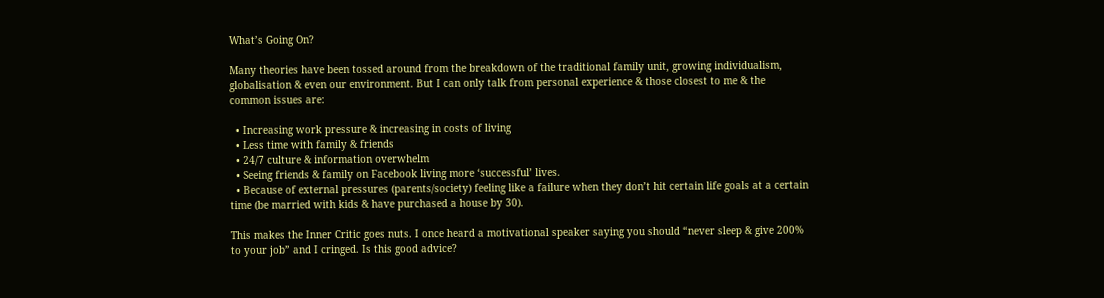What’s Going On?

Many theories have been tossed around from the breakdown of the traditional family unit, growing individualism, globalisation & even our environment. But I can only talk from personal experience & those closest to me & the common issues are:

  • Increasing work pressure & increasing in costs of living
  • Less time with family & friends
  • 24/7 culture & information overwhelm
  • Seeing friends & family on Facebook living more ‘successful’ lives.
  • Because of external pressures (parents/society) feeling like a failure when they don’t hit certain life goals at a certain time (be married with kids & have purchased a house by 30).

This makes the Inner Critic goes nuts. I once heard a motivational speaker saying you should “never sleep & give 200% to your job” and I cringed. Is this good advice?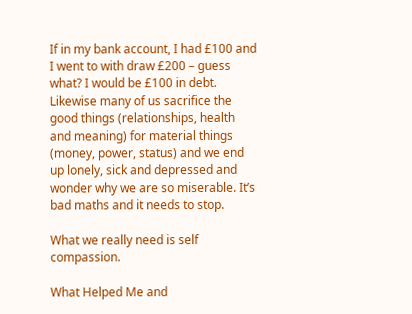If in my bank account, I had £100 and I went to with draw £200 – guess what? I would be £100 in debt. Likewise many of us sacrifice the good things (relationships, health and meaning) for material things (money, power, status) and we end up lonely, sick and depressed and wonder why we are so miserable. It’s bad maths and it needs to stop.

What we really need is self compassion.

What Helped Me and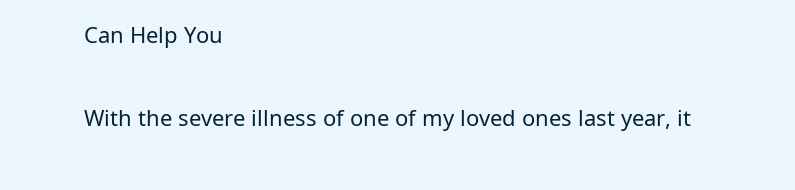Can Help You

With the severe illness of one of my loved ones last year, it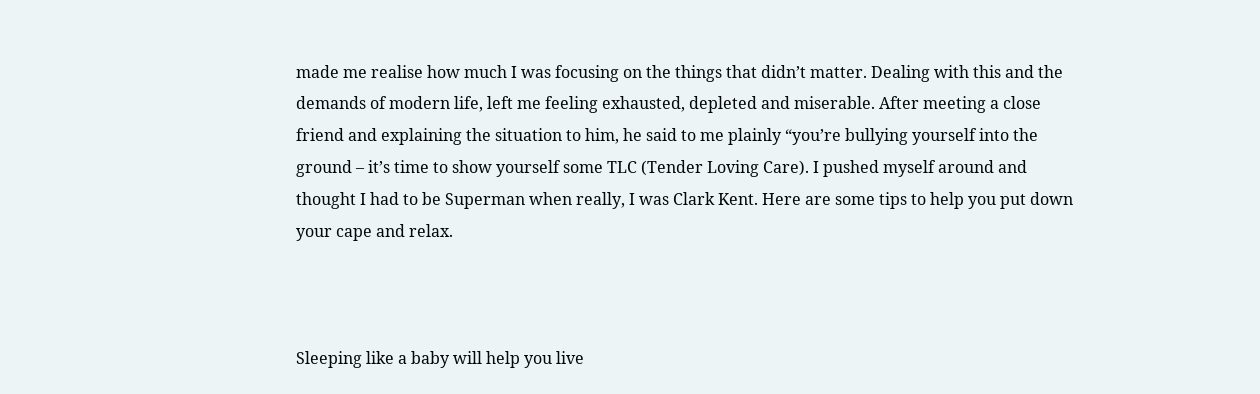made me realise how much I was focusing on the things that didn’t matter. Dealing with this and the demands of modern life, left me feeling exhausted, depleted and miserable. After meeting a close friend and explaining the situation to him, he said to me plainly “you’re bullying yourself into the ground – it’s time to show yourself some TLC (Tender Loving Care). I pushed myself around and thought I had to be Superman when really, I was Clark Kent. Here are some tips to help you put down your cape and relax.



Sleeping like a baby will help you live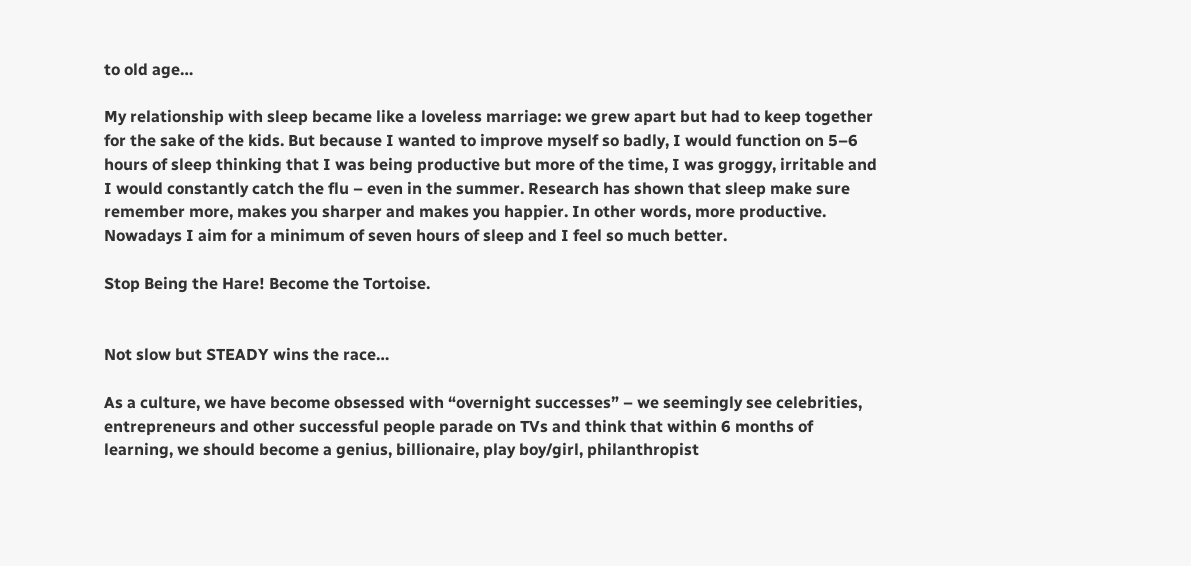to old age…

My relationship with sleep became like a loveless marriage: we grew apart but had to keep together for the sake of the kids. But because I wanted to improve myself so badly, I would function on 5–6 hours of sleep thinking that I was being productive but more of the time, I was groggy, irritable and I would constantly catch the flu – even in the summer. Research has shown that sleep make sure remember more, makes you sharper and makes you happier. In other words, more productive. Nowadays I aim for a minimum of seven hours of sleep and I feel so much better.

Stop Being the Hare! Become the Tortoise.


Not slow but STEADY wins the race…

As a culture, we have become obsessed with “overnight successes” – we seemingly see celebrities, entrepreneurs and other successful people parade on TVs and think that within 6 months of learning, we should become a genius, billionaire, play boy/girl, philanthropist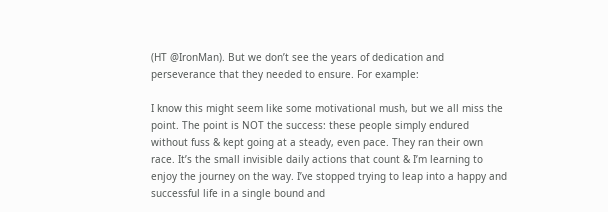(HT @IronMan). But we don’t see the years of dedication and perseverance that they needed to ensure. For example:

I know this might seem like some motivational mush, but we all miss the point. The point is NOT the success: these people simply endured without fuss & kept going at a steady, even pace. They ran their own race. It’s the small invisible daily actions that count & I’m learning to enjoy the journey on the way. I’ve stopped trying to leap into a happy and successful life in a single bound and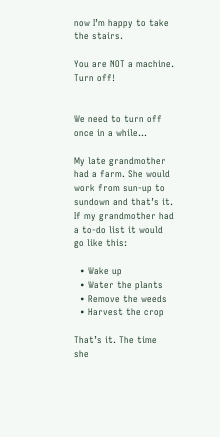now I’m happy to take the stairs.

You are NOT a machine. Turn off!


We need to turn off once in a while…

My late grandmother had a farm. She would work from sun-up to sundown and that’s it. If my grandmother had a to-do list it would go like this:

  • Wake up
  • Water the plants
  • Remove the weeds
  • Harvest the crop

That’s it. The time she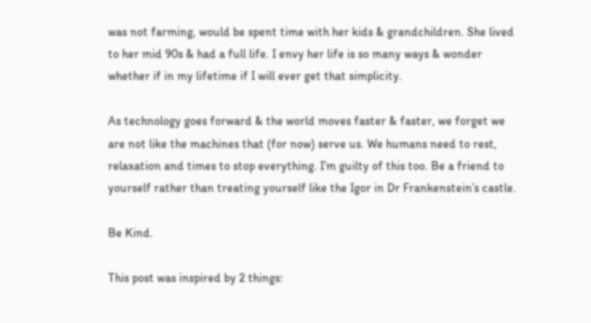was not farming, would be spent time with her kids & grandchildren. She lived to her mid 90s & had a full life. I envy her life is so many ways & wonder whether if in my lifetime if I will ever get that simplicity.

As technology goes forward & the world moves faster & faster, we forget we are not like the machines that (for now) serve us. We humans need to rest, relaxation and times to stop everything. I’m guilty of this too. Be a friend to yourself rather than treating yourself like the Igor in Dr Frankenstein’s castle.

Be Kind.

This post was inspired by 2 things: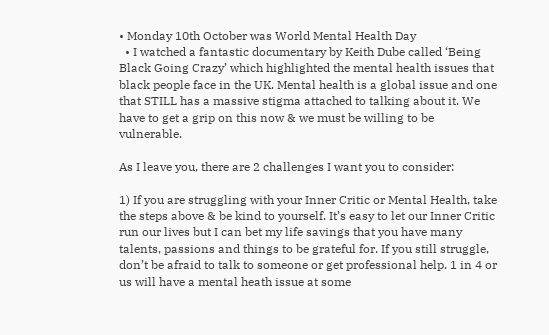• Monday 10th October was World Mental Health Day
  • I watched a fantastic documentary by Keith Dube called ‘Being Black Going Crazy’ which highlighted the mental health issues that black people face in the UK. Mental health is a global issue and one that STILL has a massive stigma attached to talking about it. We have to get a grip on this now & we must be willing to be vulnerable.

As I leave you, there are 2 challenges I want you to consider:

1) If you are struggling with your Inner Critic or Mental Health, take the steps above & be kind to yourself. It’s easy to let our Inner Critic run our lives but I can bet my life savings that you have many talents, passions and things to be grateful for. If you still struggle, don’t be afraid to talk to someone or get professional help. 1 in 4 or us will have a mental heath issue at some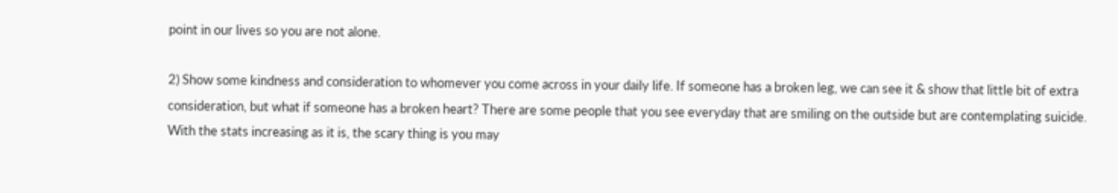point in our lives so you are not alone.

2) Show some kindness and consideration to whomever you come across in your daily life. If someone has a broken leg, we can see it & show that little bit of extra consideration, but what if someone has a broken heart? There are some people that you see everyday that are smiling on the outside but are contemplating suicide. With the stats increasing as it is, the scary thing is you may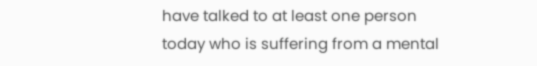have talked to at least one person today who is suffering from a mental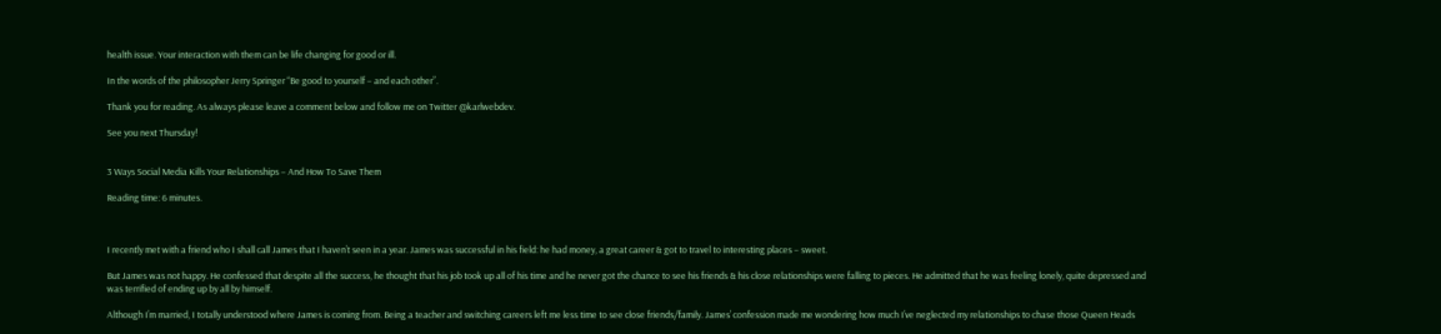health issue. Your interaction with them can be life changing for good or ill.

In the words of the philosopher Jerry Springer “Be good to yourself – and each other”.

Thank you for reading. As always please leave a comment below and follow me on Twitter @karlwebdev.

See you next Thursday!


3 Ways Social Media Kills Your Relationships – And How To Save Them

Reading time: 6 minutes.



I recently met with a friend who I shall call James that I haven’t seen in a year. James was successful in his field: he had money, a great career & got to travel to interesting places – sweet.

But James was not happy. He confessed that despite all the success, he thought that his job took up all of his time and he never got the chance to see his friends & his close relationships were falling to pieces. He admitted that he was feeling lonely, quite depressed and was terrified of ending up by all by himself.

Although I’m married, I totally understood where James is coming from. Being a teacher and switching careers left me less time to see close friends/family. James’ confession made me wondering how much I’ve neglected my relationships to chase those Queen Heads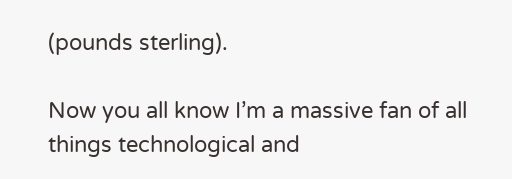(pounds sterling).

Now you all know I’m a massive fan of all things technological and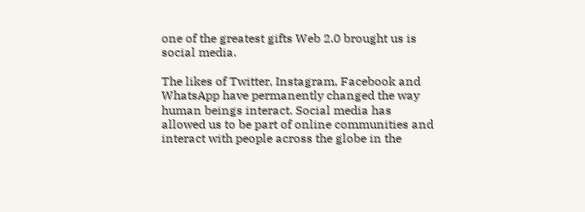one of the greatest gifts Web 2.0 brought us is social media.

The likes of Twitter, Instagram, Facebook and WhatsApp have permanently changed the way human beings interact. Social media has allowed us to be part of online communities and interact with people across the globe in the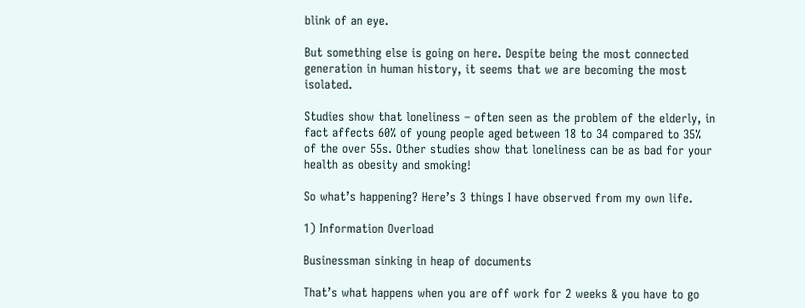blink of an eye.

But something else is going on here. Despite being the most connected generation in human history, it seems that we are becoming the most isolated.

Studies show that loneliness – often seen as the problem of the elderly, in fact affects 60% of young people aged between 18 to 34 compared to 35% of the over 55s. Other studies show that loneliness can be as bad for your health as obesity and smoking!

So what’s happening? Here’s 3 things I have observed from my own life.

1) Information Overload

Businessman sinking in heap of documents

That’s what happens when you are off work for 2 weeks & you have to go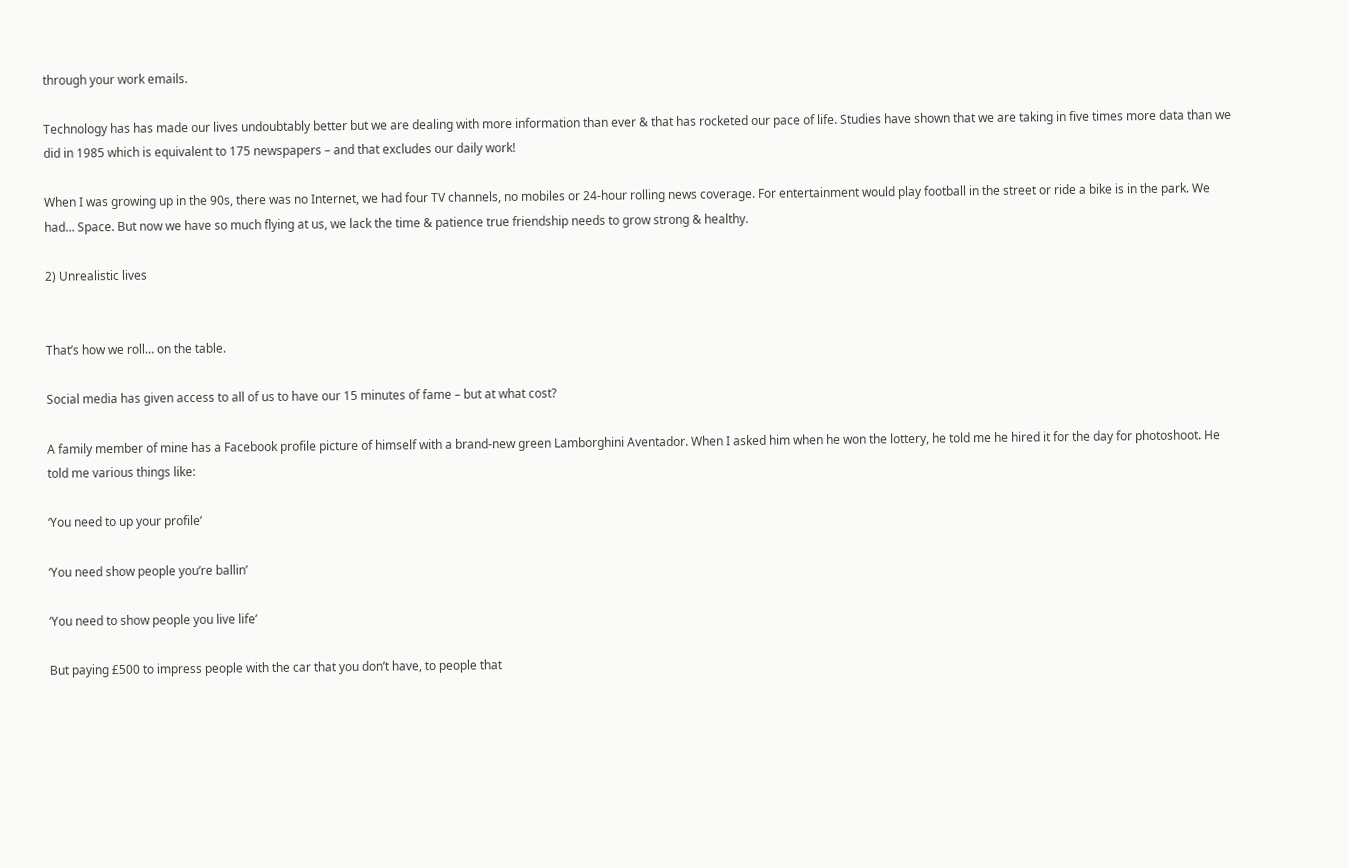through your work emails.

Technology has has made our lives undoubtably better but we are dealing with more information than ever & that has rocketed our pace of life. Studies have shown that we are taking in five times more data than we did in 1985 which is equivalent to 175 newspapers – and that excludes our daily work!

When I was growing up in the 90s, there was no Internet, we had four TV channels, no mobiles or 24-hour rolling news coverage. For entertainment would play football in the street or ride a bike is in the park. We had… Space. But now we have so much flying at us, we lack the time & patience true friendship needs to grow strong & healthy.

2) Unrealistic lives


That’s how we roll… on the table.

Social media has given access to all of us to have our 15 minutes of fame – but at what cost?

A family member of mine has a Facebook profile picture of himself with a brand-new green Lamborghini Aventador. When I asked him when he won the lottery, he told me he hired it for the day for photoshoot. He told me various things like:

‘You need to up your profile’

‘You need show people you’re ballin’

‘You need to show people you live life’

But paying £500 to impress people with the car that you don’t have, to people that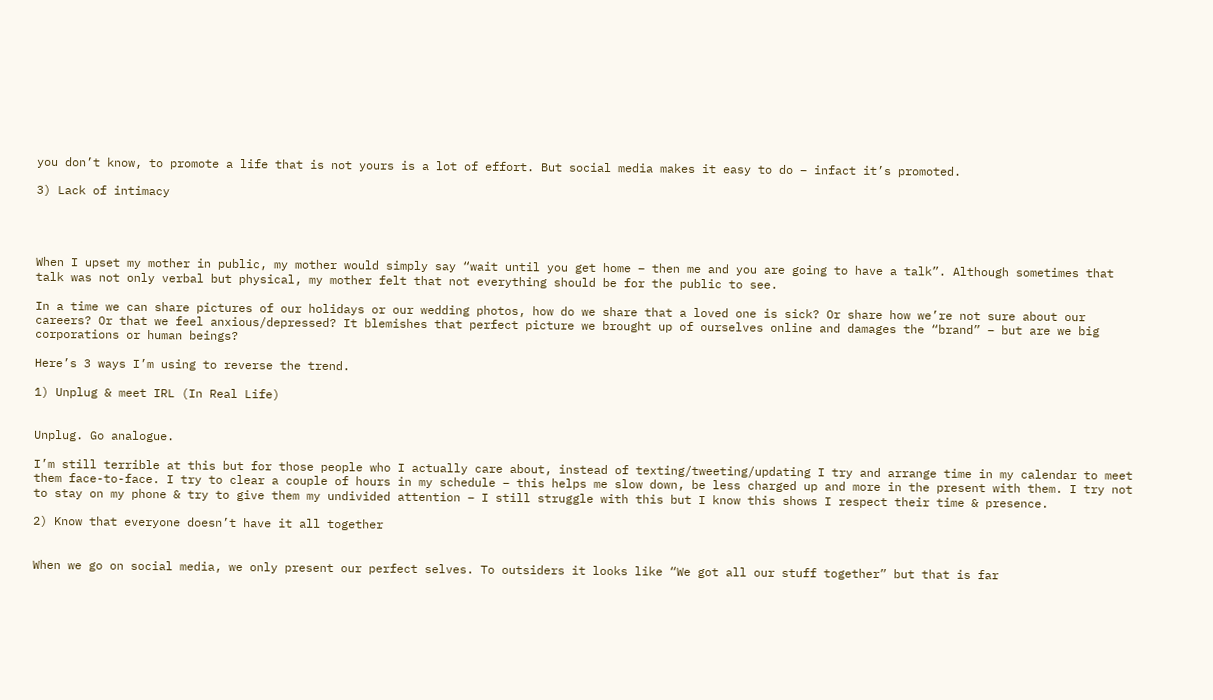you don’t know, to promote a life that is not yours is a lot of effort. But social media makes it easy to do – infact it’s promoted.

3) Lack of intimacy




When I upset my mother in public, my mother would simply say “wait until you get home – then me and you are going to have a talk”. Although sometimes that talk was not only verbal but physical, my mother felt that not everything should be for the public to see.

In a time we can share pictures of our holidays or our wedding photos, how do we share that a loved one is sick? Or share how we’re not sure about our careers? Or that we feel anxious/depressed? It blemishes that perfect picture we brought up of ourselves online and damages the “brand” – but are we big corporations or human beings?

Here’s 3 ways I’m using to reverse the trend.

1) Unplug & meet IRL (In Real Life)


Unplug. Go analogue.

I’m still terrible at this but for those people who I actually care about, instead of texting/tweeting/updating I try and arrange time in my calendar to meet them face-to-face. I try to clear a couple of hours in my schedule – this helps me slow down, be less charged up and more in the present with them. I try not to stay on my phone & try to give them my undivided attention – I still struggle with this but I know this shows I respect their time & presence.

2) Know that everyone doesn’t have it all together


When we go on social media, we only present our perfect selves. To outsiders it looks like “We got all our stuff together” but that is far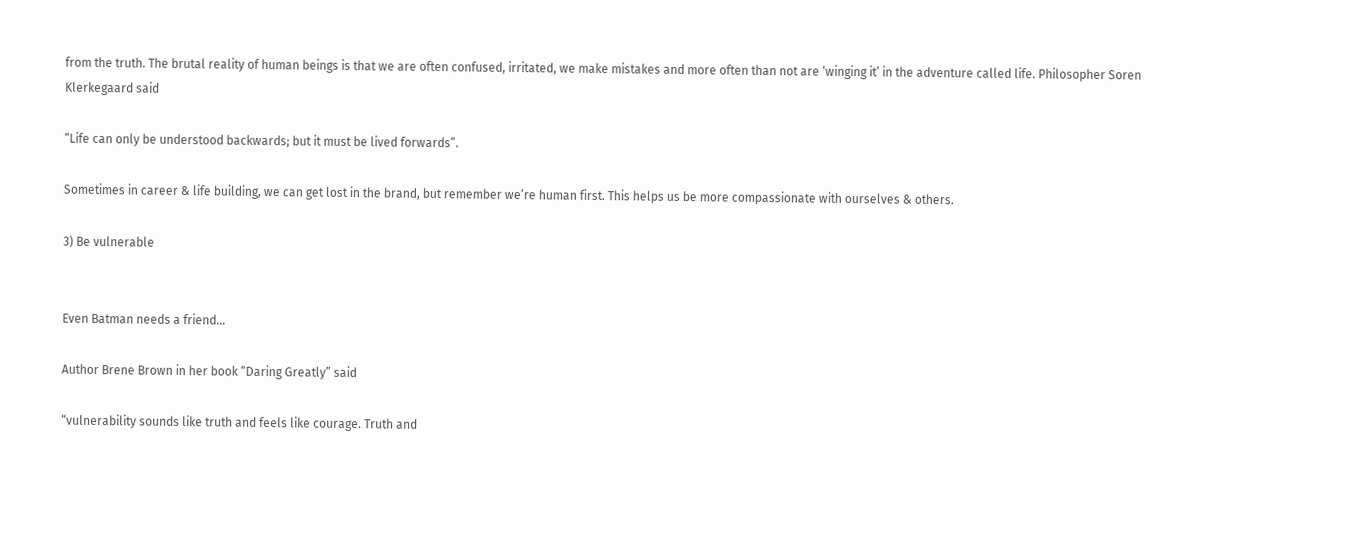from the truth. The brutal reality of human beings is that we are often confused, irritated, we make mistakes and more often than not are ‘winging it’ in the adventure called life. Philosopher Soren Klerkegaard said

“Life can only be understood backwards; but it must be lived forwards”.

Sometimes in career & life building, we can get lost in the brand, but remember we’re human first. This helps us be more compassionate with ourselves & others.

3) Be vulnerable


Even Batman needs a friend…

Author Brene Brown in her book “Daring Greatly” said

“vulnerability sounds like truth and feels like courage. Truth and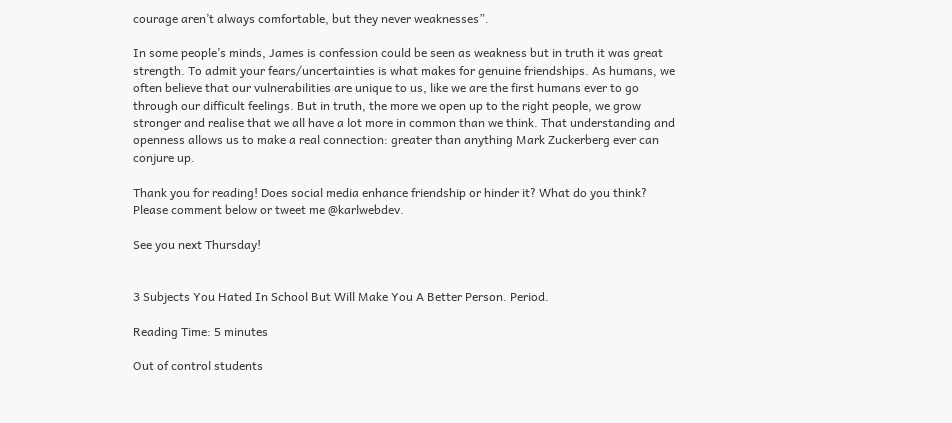courage aren’t always comfortable, but they never weaknesses”.

In some people’s minds, James is confession could be seen as weakness but in truth it was great strength. To admit your fears/uncertainties is what makes for genuine friendships. As humans, we often believe that our vulnerabilities are unique to us, like we are the first humans ever to go through our difficult feelings. But in truth, the more we open up to the right people, we grow stronger and realise that we all have a lot more in common than we think. That understanding and openness allows us to make a real connection: greater than anything Mark Zuckerberg ever can conjure up.

Thank you for reading! Does social media enhance friendship or hinder it? What do you think? Please comment below or tweet me @karlwebdev.

See you next Thursday!


3 Subjects You Hated In School But Will Make You A Better Person. Period.

Reading Time: 5 minutes

Out of control students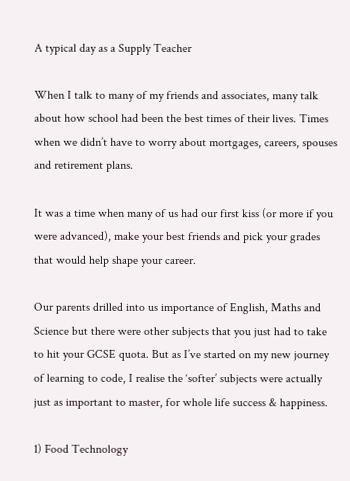A typical day as a Supply Teacher

When I talk to many of my friends and associates, many talk about how school had been the best times of their lives. Times when we didn’t have to worry about mortgages, careers, spouses and retirement plans.

It was a time when many of us had our first kiss (or more if you were advanced), make your best friends and pick your grades that would help shape your career.

Our parents drilled into us importance of English, Maths and Science but there were other subjects that you just had to take to hit your GCSE quota. But as I’ve started on my new journey of learning to code, I realise the ‘softer’ subjects were actually just as important to master, for whole life success & happiness.

1) Food Technology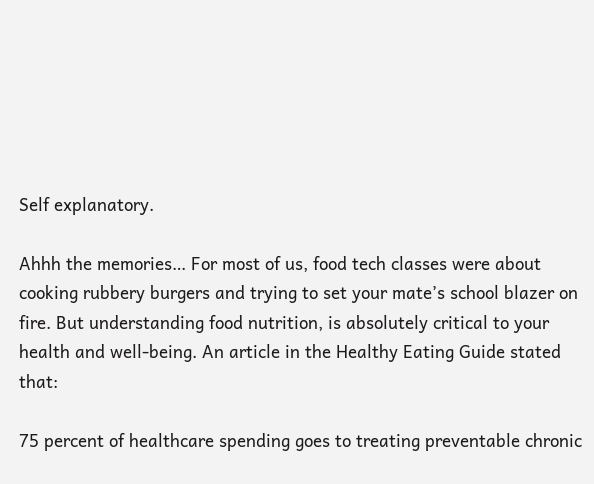Self explanatory.

Ahhh the memories… For most of us, food tech classes were about cooking rubbery burgers and trying to set your mate’s school blazer on fire. But understanding food nutrition, is absolutely critical to your health and well-being. An article in the Healthy Eating Guide stated that:

75 percent of healthcare spending goes to treating preventable chronic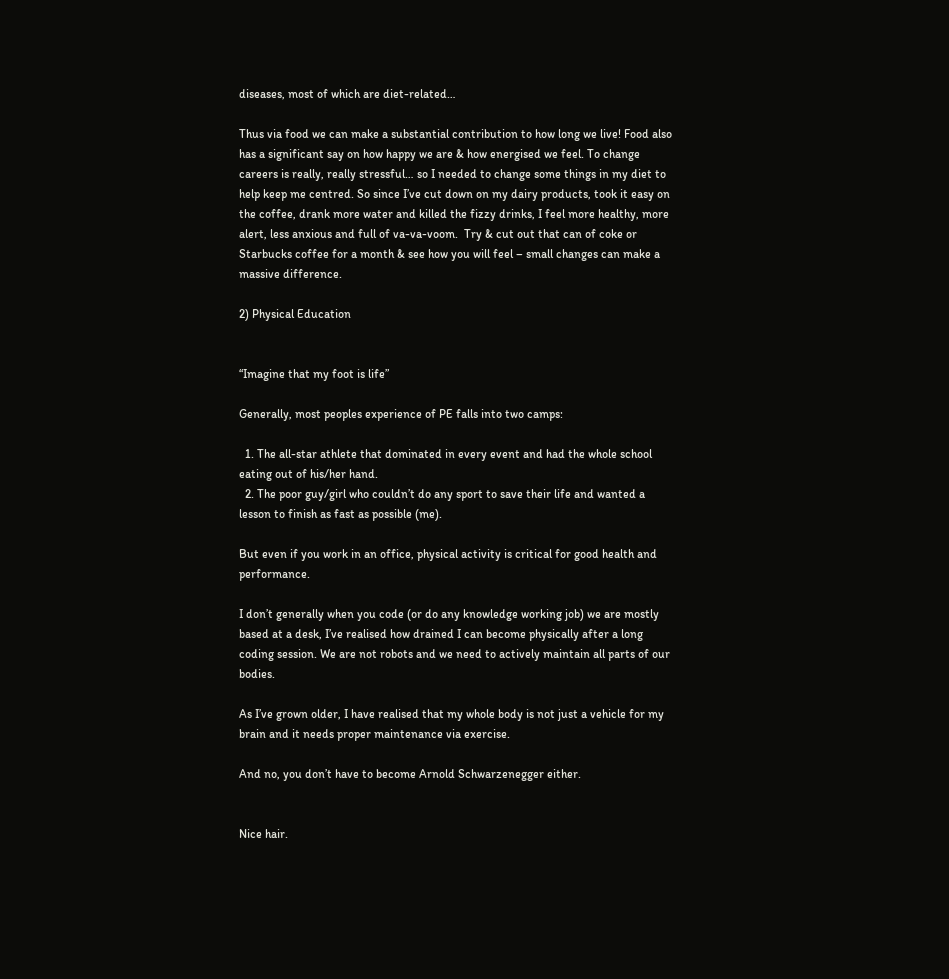diseases, most of which are diet-related…

Thus via food we can make a substantial contribution to how long we live! Food also has a significant say on how happy we are & how energised we feel. To change careers is really, really stressful… so I needed to change some things in my diet to help keep me centred. So since I’ve cut down on my dairy products, took it easy on the coffee, drank more water and killed the fizzy drinks, I feel more healthy, more alert, less anxious and full of va-va-voom.  Try & cut out that can of coke or Starbucks coffee for a month & see how you will feel – small changes can make a massive difference.

2) Physical Education


“Imagine that my foot is life”

Generally, most peoples experience of PE falls into two camps:

  1. The all-star athlete that dominated in every event and had the whole school eating out of his/her hand.
  2. The poor guy/girl who couldn’t do any sport to save their life and wanted a lesson to finish as fast as possible (me).

But even if you work in an office, physical activity is critical for good health and performance.

I don’t generally when you code (or do any knowledge working job) we are mostly based at a desk, I’ve realised how drained I can become physically after a long coding session. We are not robots and we need to actively maintain all parts of our bodies.

As I’ve grown older, I have realised that my whole body is not just a vehicle for my brain and it needs proper maintenance via exercise.

And no, you don’t have to become Arnold Schwarzenegger either.


Nice hair.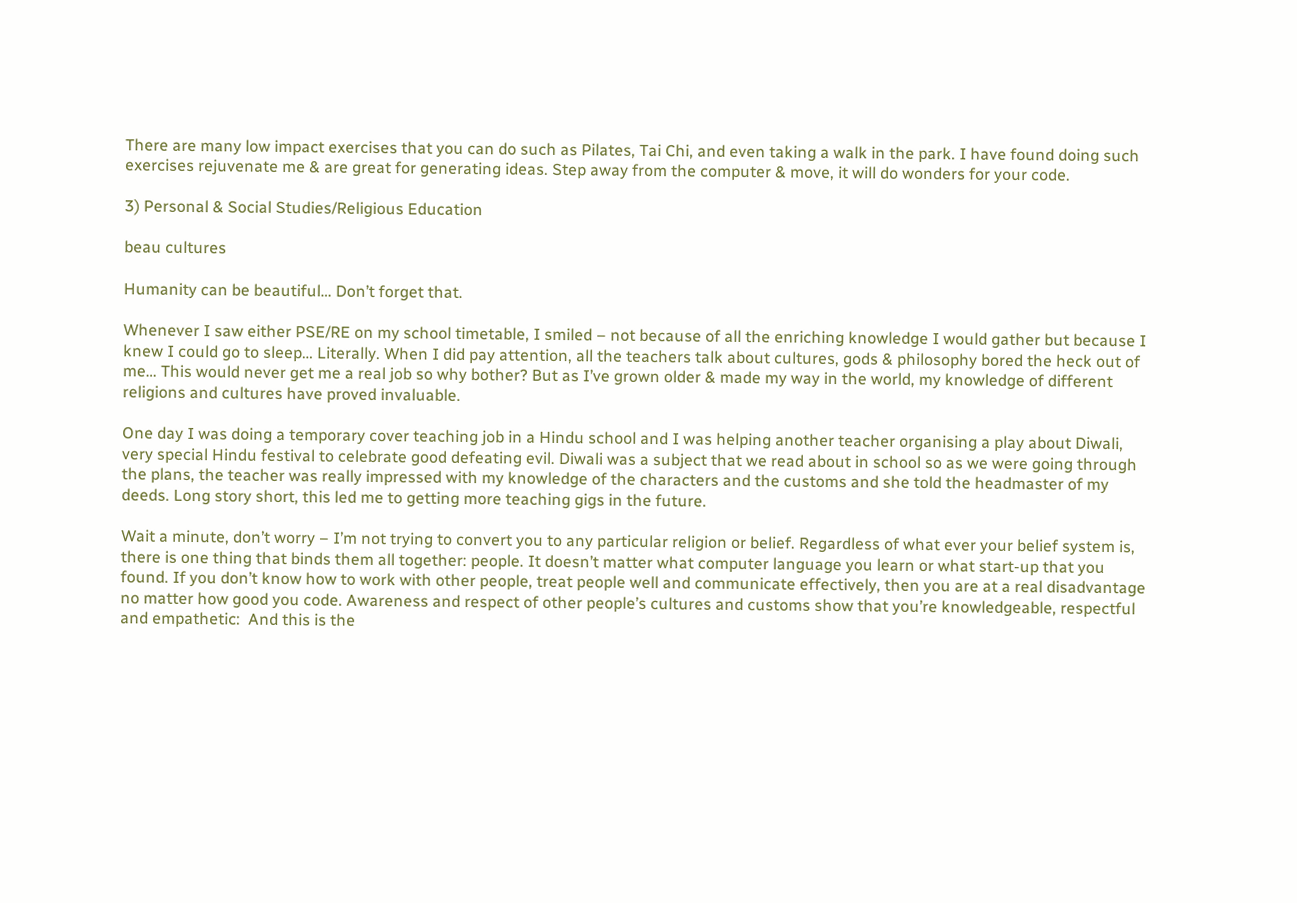There are many low impact exercises that you can do such as Pilates, Tai Chi, and even taking a walk in the park. I have found doing such exercises rejuvenate me & are great for generating ideas. Step away from the computer & move, it will do wonders for your code.

3) Personal & Social Studies/Religious Education

beau cultures

Humanity can be beautiful… Don’t forget that.

Whenever I saw either PSE/RE on my school timetable, I smiled – not because of all the enriching knowledge I would gather but because I knew I could go to sleep… Literally. When I did pay attention, all the teachers talk about cultures, gods & philosophy bored the heck out of me… This would never get me a real job so why bother? But as I’ve grown older & made my way in the world, my knowledge of different religions and cultures have proved invaluable.

One day I was doing a temporary cover teaching job in a Hindu school and I was helping another teacher organising a play about Diwali, very special Hindu festival to celebrate good defeating evil. Diwali was a subject that we read about in school so as we were going through the plans, the teacher was really impressed with my knowledge of the characters and the customs and she told the headmaster of my deeds. Long story short, this led me to getting more teaching gigs in the future.

Wait a minute, don’t worry – I’m not trying to convert you to any particular religion or belief. Regardless of what ever your belief system is, there is one thing that binds them all together: people. It doesn’t matter what computer language you learn or what start-up that you found. If you don’t know how to work with other people, treat people well and communicate effectively, then you are at a real disadvantage no matter how good you code. Awareness and respect of other people’s cultures and customs show that you’re knowledgeable, respectful and empathetic:  And this is the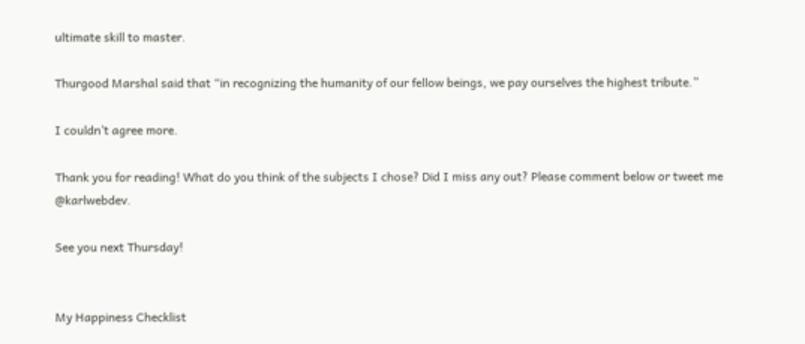ultimate skill to master.

Thurgood Marshal said that “in recognizing the humanity of our fellow beings, we pay ourselves the highest tribute.”

I couldn’t agree more.

Thank you for reading! What do you think of the subjects I chose? Did I miss any out? Please comment below or tweet me @karlwebdev.

See you next Thursday!


My Happiness Checklist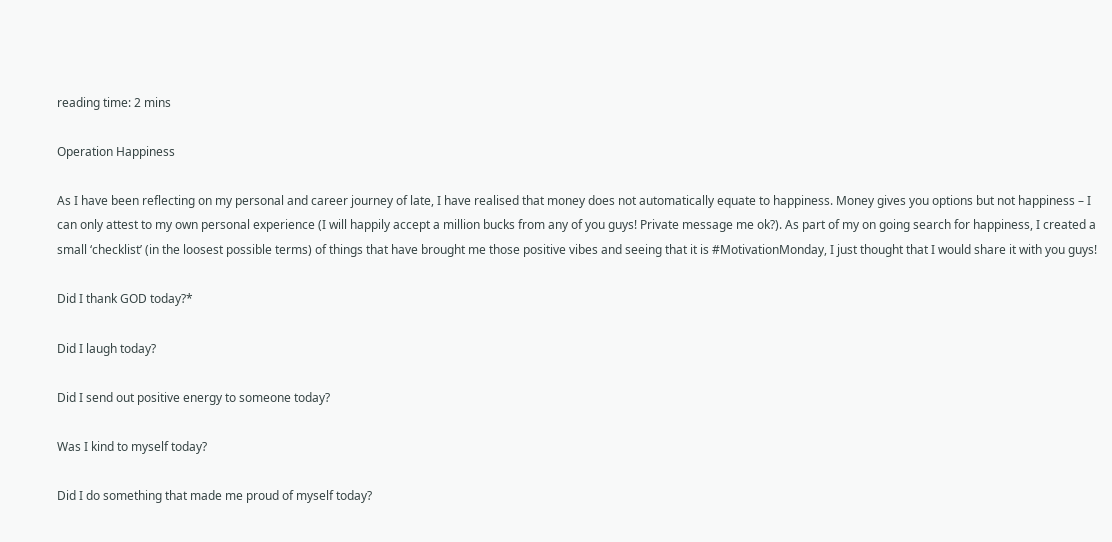reading time: 2 mins

Operation Happiness

As I have been reflecting on my personal and career journey of late, I have realised that money does not automatically equate to happiness. Money gives you options but not happiness – I can only attest to my own personal experience (I will happily accept a million bucks from any of you guys! Private message me ok?). As part of my on going search for happiness, I created a small ‘checklist’ (in the loosest possible terms) of things that have brought me those positive vibes and seeing that it is #MotivationMonday, I just thought that I would share it with you guys!

Did I thank GOD today?*

Did I laugh today?

Did I send out positive energy to someone today?

Was I kind to myself today?

Did I do something that made me proud of myself today?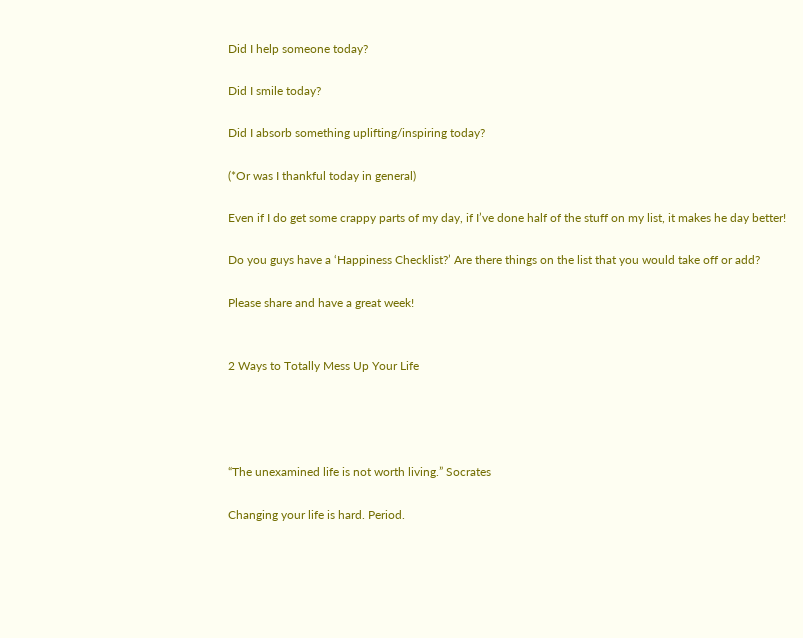Did I help someone today?

Did I smile today?

Did I absorb something uplifting/inspiring today?

(*Or was I thankful today in general)

Even if I do get some crappy parts of my day, if I’ve done half of the stuff on my list, it makes he day better!

Do you guys have a ‘Happiness Checklist?’ Are there things on the list that you would take off or add?

Please share and have a great week!


2 Ways to Totally Mess Up Your Life




“The unexamined life is not worth living.” Socrates

Changing your life is hard. Period.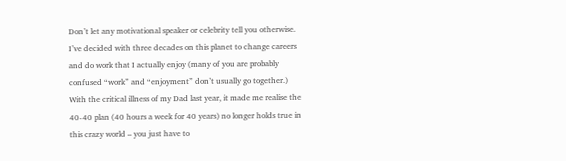Don’t let any motivational speaker or celebrity tell you otherwise. I’ve decided with three decades on this planet to change careers and do work that I actually enjoy (many of you are probably confused “work” and “enjoyment” don’t usually go together.) With the critical illness of my Dad last year, it made me realise the 40-40 plan (40 hours a week for 40 years) no longer holds true in this crazy world – you just have to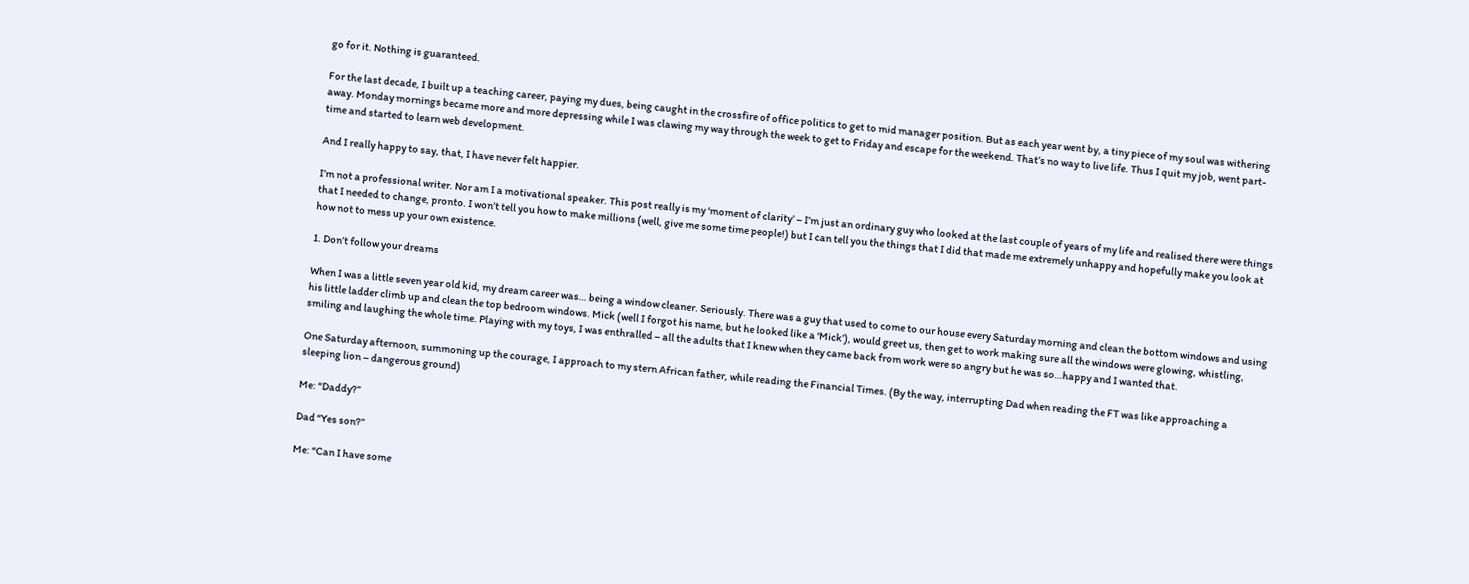go for it. Nothing is guaranteed.

For the last decade, I built up a teaching career, paying my dues, being caught in the crossfire of office politics to get to mid manager position. But as each year went by, a tiny piece of my soul was withering away. Monday mornings became more and more depressing while I was clawing my way through the week to get to Friday and escape for the weekend. That’s no way to live life. Thus I quit my job, went part-time and started to learn web development.

And I really happy to say, that, I have never felt happier.

I’m not a professional writer. Nor am I a motivational speaker. This post really is my ‘moment of clarity’ – I’m just an ordinary guy who looked at the last couple of years of my life and realised there were things that I needed to change, pronto. I won’t tell you how to make millions (well, give me some time people!) but I can tell you the things that I did that made me extremely unhappy and hopefully make you look at how not to mess up your own existence.

1. Don’t follow your dreams

When I was a little seven year old kid, my dream career was… being a window cleaner. Seriously. There was a guy that used to come to our house every Saturday morning and clean the bottom windows and using his little ladder climb up and clean the top bedroom windows. Mick (well I forgot his name, but he looked like a ‘Mick’), would greet us, then get to work making sure all the windows were glowing, whistling, smiling and laughing the whole time. Playing with my toys, I was enthralled – all the adults that I knew when they came back from work were so angry but he was so…happy and I wanted that.

One Saturday afternoon, summoning up the courage, I approach to my stern African father, while reading the Financial Times. (By the way, interrupting Dad when reading the FT was like approaching a sleeping lion – dangerous ground)

Me: “Daddy?”

Dad “Yes son?”

Me: “Can I have some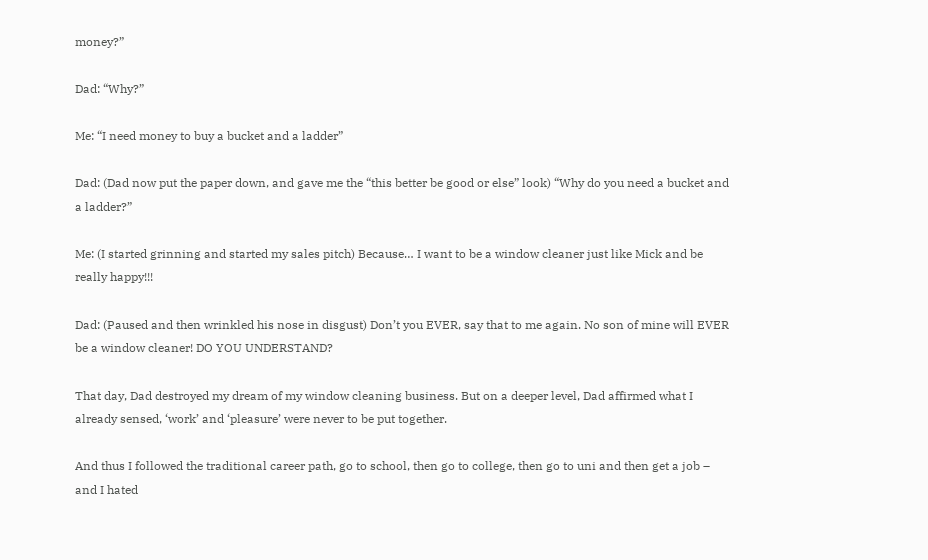money?”

Dad: “Why?”

Me: “I need money to buy a bucket and a ladder”

Dad: (Dad now put the paper down, and gave me the “this better be good or else” look) “Why do you need a bucket and a ladder?”

Me: (I started grinning and started my sales pitch) Because… I want to be a window cleaner just like Mick and be really happy!!!

Dad: (Paused and then wrinkled his nose in disgust) Don’t you EVER, say that to me again. No son of mine will EVER be a window cleaner! DO YOU UNDERSTAND?

That day, Dad destroyed my dream of my window cleaning business. But on a deeper level, Dad affirmed what I already sensed, ‘work’ and ‘pleasure’ were never to be put together.

And thus I followed the traditional career path, go to school, then go to college, then go to uni and then get a job – and I hated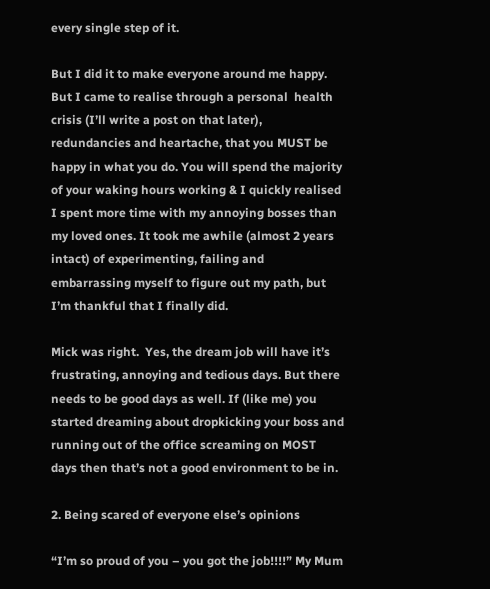every single step of it.

But I did it to make everyone around me happy. But I came to realise through a personal  health crisis (I’ll write a post on that later), redundancies and heartache, that you MUST be happy in what you do. You will spend the majority of your waking hours working & I quickly realised I spent more time with my annoying bosses than my loved ones. It took me awhile (almost 2 years intact) of experimenting, failing and embarrassing myself to figure out my path, but I’m thankful that I finally did.

Mick was right.  Yes, the dream job will have it’s frustrating, annoying and tedious days. But there needs to be good days as well. If (like me) you started dreaming about dropkicking your boss and running out of the office screaming on MOST days then that’s not a good environment to be in.

2. Being scared of everyone else’s opinions

“I’m so proud of you – you got the job!!!!” My Mum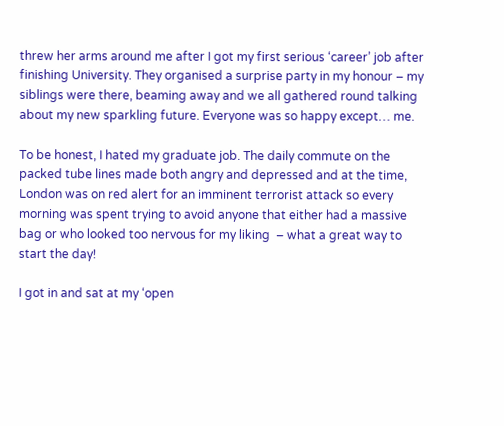threw her arms around me after I got my first serious ‘career’ job after finishing University. They organised a surprise party in my honour – my siblings were there, beaming away and we all gathered round talking about my new sparkling future. Everyone was so happy except… me.

To be honest, I hated my graduate job. The daily commute on the packed tube lines made both angry and depressed and at the time, London was on red alert for an imminent terrorist attack so every morning was spent trying to avoid anyone that either had a massive bag or who looked too nervous for my liking  – what a great way to start the day!

I got in and sat at my ‘open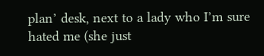plan’ desk, next to a lady who I’m sure hated me (she just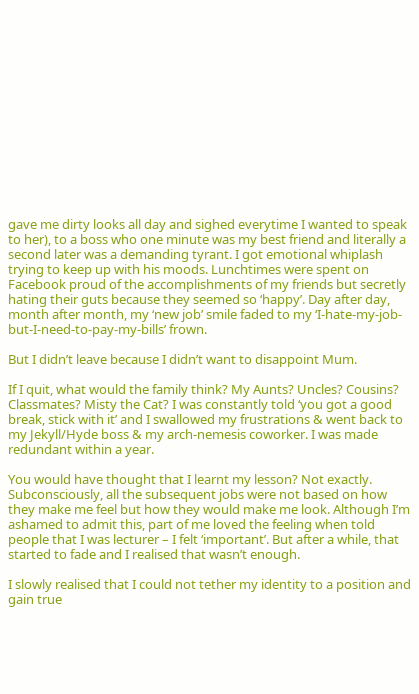gave me dirty looks all day and sighed everytime I wanted to speak to her), to a boss who one minute was my best friend and literally a second later was a demanding tyrant. I got emotional whiplash trying to keep up with his moods. Lunchtimes were spent on Facebook proud of the accomplishments of my friends but secretly hating their guts because they seemed so ‘happy’. Day after day, month after month, my ‘new job’ smile faded to my ‘I-hate-my-job-but-I-need-to-pay-my-bills’ frown.

But I didn’t leave because I didn’t want to disappoint Mum.

If I quit, what would the family think? My Aunts? Uncles? Cousins? Classmates? Misty the Cat? I was constantly told ‘you got a good break, stick with it’ and I swallowed my frustrations & went back to my Jekyll/Hyde boss & my arch-nemesis coworker. I was made redundant within a year.

You would have thought that I learnt my lesson? Not exactly. Subconsciously, all the subsequent jobs were not based on how they make me feel but how they would make me look. Although I’m ashamed to admit this, part of me loved the feeling when told people that I was lecturer – I felt ‘important’. But after a while, that started to fade and I realised that wasn’t enough.

I slowly realised that I could not tether my identity to a position and gain true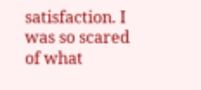satisfaction. I was so scared of what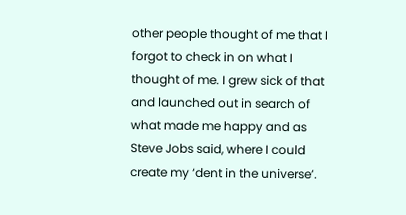other people thought of me that I forgot to check in on what I thought of me. I grew sick of that and launched out in search of what made me happy and as Steve Jobs said, where I could create my ‘dent in the universe’.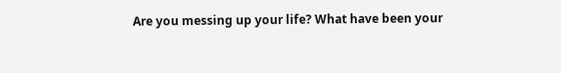Are you messing up your life? What have been your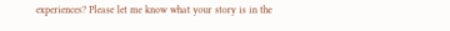experiences? Please let me know what your story is in the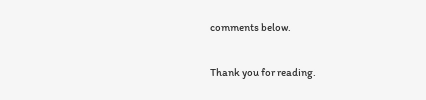comments below.

Thank you for reading.